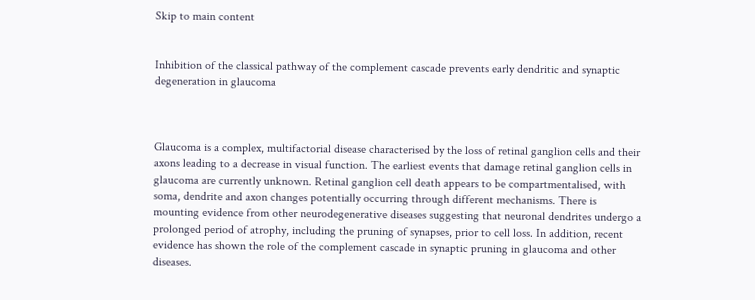Skip to main content


Inhibition of the classical pathway of the complement cascade prevents early dendritic and synaptic degeneration in glaucoma



Glaucoma is a complex, multifactorial disease characterised by the loss of retinal ganglion cells and their axons leading to a decrease in visual function. The earliest events that damage retinal ganglion cells in glaucoma are currently unknown. Retinal ganglion cell death appears to be compartmentalised, with soma, dendrite and axon changes potentially occurring through different mechanisms. There is mounting evidence from other neurodegenerative diseases suggesting that neuronal dendrites undergo a prolonged period of atrophy, including the pruning of synapses, prior to cell loss. In addition, recent evidence has shown the role of the complement cascade in synaptic pruning in glaucoma and other diseases.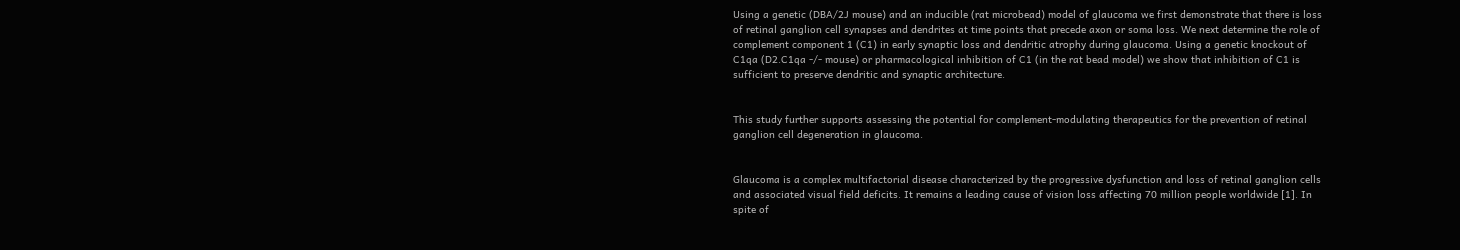Using a genetic (DBA/2J mouse) and an inducible (rat microbead) model of glaucoma we first demonstrate that there is loss of retinal ganglion cell synapses and dendrites at time points that precede axon or soma loss. We next determine the role of complement component 1 (C1) in early synaptic loss and dendritic atrophy during glaucoma. Using a genetic knockout of C1qa (D2.C1qa -/- mouse) or pharmacological inhibition of C1 (in the rat bead model) we show that inhibition of C1 is sufficient to preserve dendritic and synaptic architecture.


This study further supports assessing the potential for complement-modulating therapeutics for the prevention of retinal ganglion cell degeneration in glaucoma.


Glaucoma is a complex multifactorial disease characterized by the progressive dysfunction and loss of retinal ganglion cells and associated visual field deficits. It remains a leading cause of vision loss affecting 70 million people worldwide [1]. In spite of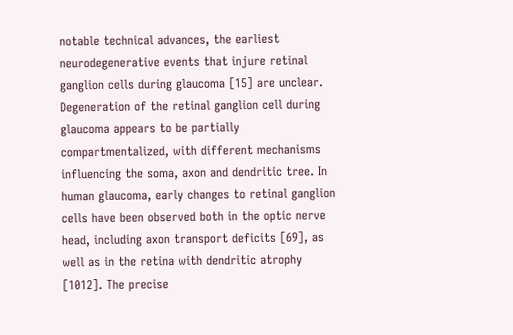notable technical advances, the earliest neurodegenerative events that injure retinal ganglion cells during glaucoma [15] are unclear. Degeneration of the retinal ganglion cell during glaucoma appears to be partially compartmentalized, with different mechanisms influencing the soma, axon and dendritic tree. In human glaucoma, early changes to retinal ganglion cells have been observed both in the optic nerve head, including axon transport deficits [69], as well as in the retina with dendritic atrophy [1012]. The precise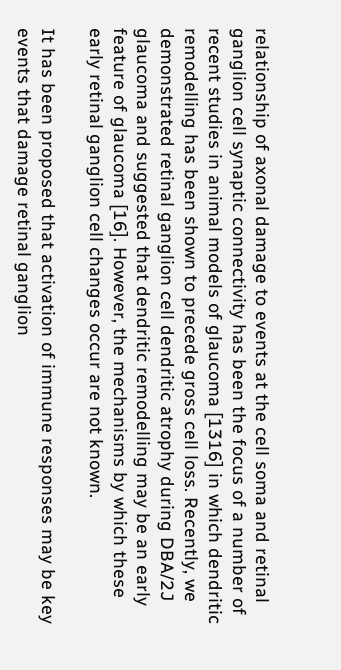relationship of axonal damage to events at the cell soma and retinal ganglion cell synaptic connectivity has been the focus of a number of recent studies in animal models of glaucoma [1316] in which dendritic remodelling has been shown to precede gross cell loss. Recently, we demonstrated retinal ganglion cell dendritic atrophy during DBA/2J glaucoma and suggested that dendritic remodelling may be an early feature of glaucoma [16]. However, the mechanisms by which these early retinal ganglion cell changes occur are not known.

It has been proposed that activation of immune responses may be key events that damage retinal ganglion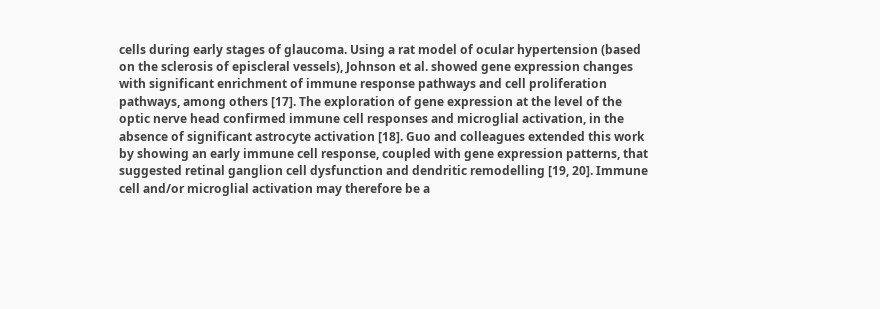cells during early stages of glaucoma. Using a rat model of ocular hypertension (based on the sclerosis of episcleral vessels), Johnson et al. showed gene expression changes with significant enrichment of immune response pathways and cell proliferation pathways, among others [17]. The exploration of gene expression at the level of the optic nerve head confirmed immune cell responses and microglial activation, in the absence of significant astrocyte activation [18]. Guo and colleagues extended this work by showing an early immune cell response, coupled with gene expression patterns, that suggested retinal ganglion cell dysfunction and dendritic remodelling [19, 20]. Immune cell and/or microglial activation may therefore be a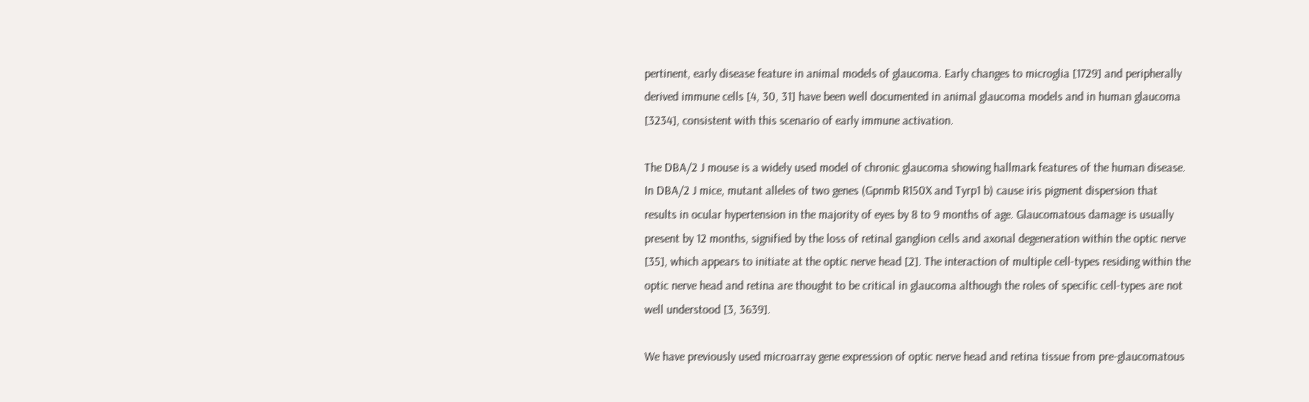pertinent, early disease feature in animal models of glaucoma. Early changes to microglia [1729] and peripherally derived immune cells [4, 30, 31] have been well documented in animal glaucoma models and in human glaucoma [3234], consistent with this scenario of early immune activation.

The DBA/2 J mouse is a widely used model of chronic glaucoma showing hallmark features of the human disease. In DBA/2 J mice, mutant alleles of two genes (Gpnmb R150X and Tyrp1 b) cause iris pigment dispersion that results in ocular hypertension in the majority of eyes by 8 to 9 months of age. Glaucomatous damage is usually present by 12 months, signified by the loss of retinal ganglion cells and axonal degeneration within the optic nerve [35], which appears to initiate at the optic nerve head [2]. The interaction of multiple cell-types residing within the optic nerve head and retina are thought to be critical in glaucoma although the roles of specific cell-types are not well understood [3, 3639].

We have previously used microarray gene expression of optic nerve head and retina tissue from pre-glaucomatous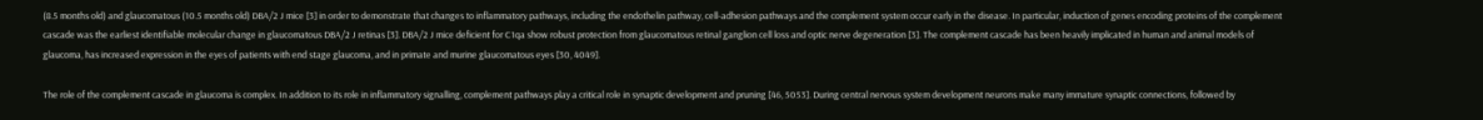(8.5 months old) and glaucomatous (10.5 months old) DBA/2 J mice [3] in order to demonstrate that changes to inflammatory pathways, including the endothelin pathway, cell-adhesion pathways and the complement system occur early in the disease. In particular, induction of genes encoding proteins of the complement cascade was the earliest identifiable molecular change in glaucomatous DBA/2 J retinas [3]. DBA/2 J mice deficient for C1qa show robust protection from glaucomatous retinal ganglion cell loss and optic nerve degeneration [3]. The complement cascade has been heavily implicated in human and animal models of glaucoma, has increased expression in the eyes of patients with end stage glaucoma, and in primate and murine glaucomatous eyes [30, 4049].

The role of the complement cascade in glaucoma is complex. In addition to its role in inflammatory signalling, complement pathways play a critical role in synaptic development and pruning [46, 5053]. During central nervous system development neurons make many immature synaptic connections, followed by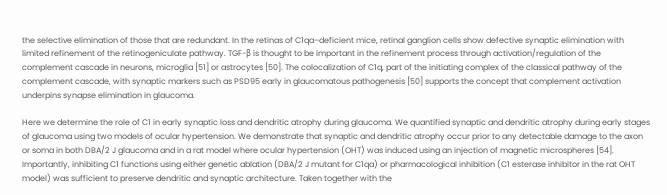the selective elimination of those that are redundant. In the retinas of C1qa–deficient mice, retinal ganglion cells show defective synaptic elimination with limited refinement of the retinogeniculate pathway. TGF-β is thought to be important in the refinement process through activation/regulation of the complement cascade in neurons, microglia [51] or astrocytes [50]. The colocalization of C1q, part of the initiating complex of the classical pathway of the complement cascade, with synaptic markers such as PSD95 early in glaucomatous pathogenesis [50] supports the concept that complement activation underpins synapse elimination in glaucoma.

Here we determine the role of C1 in early synaptic loss and dendritic atrophy during glaucoma. We quantified synaptic and dendritic atrophy during early stages of glaucoma using two models of ocular hypertension. We demonstrate that synaptic and dendritic atrophy occur prior to any detectable damage to the axon or soma in both DBA/2 J glaucoma and in a rat model where ocular hypertension (OHT) was induced using an injection of magnetic microspheres [54]. Importantly, inhibiting C1 functions using either genetic ablation (DBA/2 J mutant for C1qa) or pharmacological inhibition (C1 esterase inhibitor in the rat OHT model) was sufficient to preserve dendritic and synaptic architecture. Taken together with the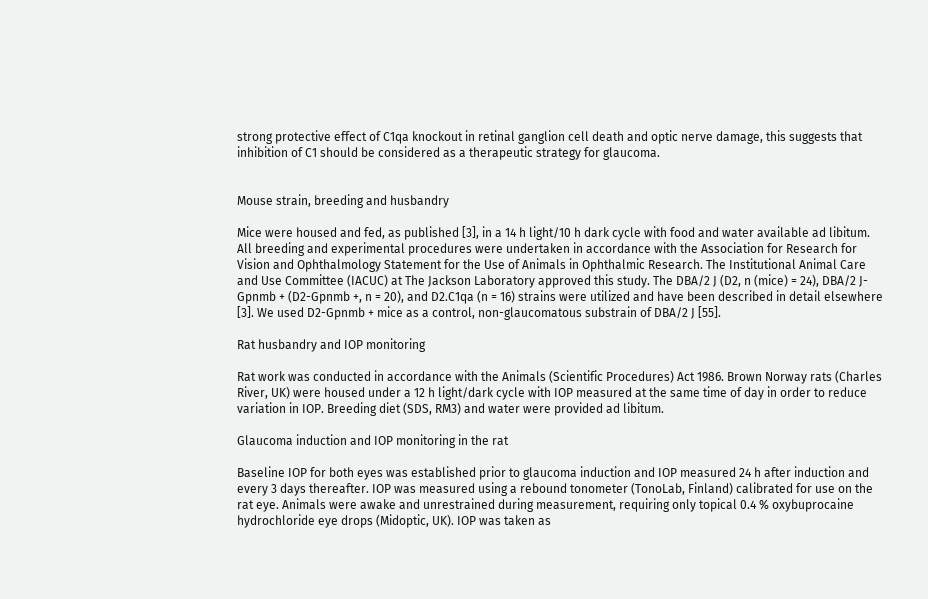strong protective effect of C1qa knockout in retinal ganglion cell death and optic nerve damage, this suggests that inhibition of C1 should be considered as a therapeutic strategy for glaucoma.


Mouse strain, breeding and husbandry

Mice were housed and fed, as published [3], in a 14 h light/10 h dark cycle with food and water available ad libitum. All breeding and experimental procedures were undertaken in accordance with the Association for Research for Vision and Ophthalmology Statement for the Use of Animals in Ophthalmic Research. The Institutional Animal Care and Use Committee (IACUC) at The Jackson Laboratory approved this study. The DBA/2 J (D2, n (mice) = 24), DBA/2 J-Gpnmb + (D2-Gpnmb +, n = 20), and D2.C1qa (n = 16) strains were utilized and have been described in detail elsewhere [3]. We used D2-Gpnmb + mice as a control, non-glaucomatous substrain of DBA/2 J [55].

Rat husbandry and IOP monitoring

Rat work was conducted in accordance with the Animals (Scientific Procedures) Act 1986. Brown Norway rats (Charles River, UK) were housed under a 12 h light/dark cycle with IOP measured at the same time of day in order to reduce variation in IOP. Breeding diet (SDS, RM3) and water were provided ad libitum.

Glaucoma induction and IOP monitoring in the rat

Baseline IOP for both eyes was established prior to glaucoma induction and IOP measured 24 h after induction and every 3 days thereafter. IOP was measured using a rebound tonometer (TonoLab, Finland) calibrated for use on the rat eye. Animals were awake and unrestrained during measurement, requiring only topical 0.4 % oxybuprocaine hydrochloride eye drops (Midoptic, UK). IOP was taken as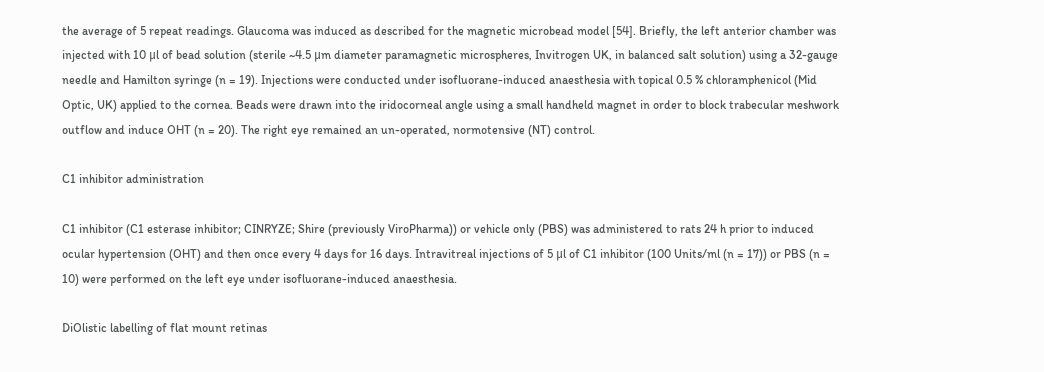the average of 5 repeat readings. Glaucoma was induced as described for the magnetic microbead model [54]. Briefly, the left anterior chamber was injected with 10 μl of bead solution (sterile ~4.5 μm diameter paramagnetic microspheres, Invitrogen UK, in balanced salt solution) using a 32-gauge needle and Hamilton syringe (n = 19). Injections were conducted under isofluorane-induced anaesthesia with topical 0.5 % chloramphenicol (Mid Optic, UK) applied to the cornea. Beads were drawn into the iridocorneal angle using a small handheld magnet in order to block trabecular meshwork outflow and induce OHT (n = 20). The right eye remained an un-operated, normotensive (NT) control.

C1 inhibitor administration

C1 inhibitor (C1 esterase inhibitor; CINRYZE; Shire (previously ViroPharma)) or vehicle only (PBS) was administered to rats 24 h prior to induced ocular hypertension (OHT) and then once every 4 days for 16 days. Intravitreal injections of 5 μl of C1 inhibitor (100 Units/ml (n = 17)) or PBS (n = 10) were performed on the left eye under isofluorane-induced anaesthesia.

DiOlistic labelling of flat mount retinas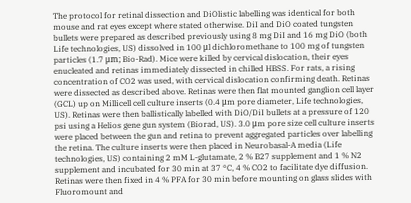The protocol for retinal dissection and DiOlistic labelling was identical for both mouse and rat eyes except where stated otherwise. DiI and DiO coated tungsten bullets were prepared as described previously using 8 mg DiI and 16 mg DiO (both Life technologies, US) dissolved in 100 μl dichloromethane to 100 mg of tungsten particles (1.7 μm; Bio-Rad). Mice were killed by cervical dislocation, their eyes enucleated and retinas immediately dissected in chilled HBSS. For rats, a rising concentration of CO2 was used, with cervical dislocation confirming death. Retinas were dissected as described above. Retinas were then flat mounted ganglion cell layer (GCL) up on Millicell cell culture inserts (0.4 μm pore diameter, Life technologies, US). Retinas were then ballistically labelled with DiO/DiI bullets at a pressure of 120 psi using a Helios gene gun system (Biorad, US). 3.0 μm pore size cell culture inserts were placed between the gun and retina to prevent aggregated particles over labelling the retina. The culture inserts were then placed in Neurobasal-A media (Life technologies, US) containing 2 mM L-glutamate, 2 % B27 supplement and 1 % N2 supplement and incubated for 30 min at 37 °C, 4 % CO2 to facilitate dye diffusion. Retinas were then fixed in 4 % PFA for 30 min before mounting on glass slides with Fluoromount and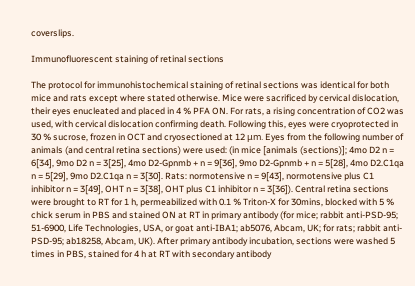coverslips.

Immunofluorescent staining of retinal sections

The protocol for immunohistochemical staining of retinal sections was identical for both mice and rats except where stated otherwise. Mice were sacrificed by cervical dislocation, their eyes enucleated and placed in 4 % PFA ON. For rats, a rising concentration of CO2 was used, with cervical dislocation confirming death. Following this, eyes were cryoprotected in 30 % sucrose, frozen in OCT and cryosectioned at 12 μm. Eyes from the following number of animals (and central retina sections) were used: (in mice [animals (sections)]; 4mo D2 n = 6[34], 9mo D2 n = 3[25], 4mo D2-Gpnmb + n = 9[36], 9mo D2-Gpnmb + n = 5[28], 4mo D2.C1qa n = 5[29], 9mo D2.C1qa n = 3[30]. Rats: normotensive n = 9[43], normotensive plus C1 inhibitor n = 3[49], OHT n = 3[38], OHT plus C1 inhibitor n = 3[36]). Central retina sections were brought to RT for 1 h, permeabilized with 0.1 % Triton-X for 30mins, blocked with 5 % chick serum in PBS and stained ON at RT in primary antibody (for mice; rabbit anti-PSD-95; 51-6900, Life Technologies, USA, or goat anti-IBA1; ab5076, Abcam, UK; for rats; rabbit anti-PSD-95; ab18258, Abcam, UK). After primary antibody incubation, sections were washed 5 times in PBS, stained for 4 h at RT with secondary antibody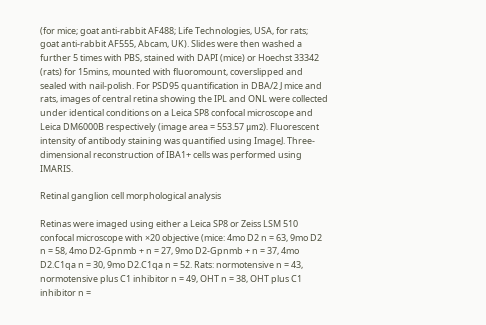(for mice; goat anti-rabbit AF488; Life Technologies, USA, for rats; goat anti-rabbit AF555, Abcam, UK). Slides were then washed a further 5 times with PBS, stained with DAPI (mice) or Hoechst 33342 (rats) for 15mins, mounted with fluoromount, coverslipped and sealed with nail-polish. For PSD95 quantification in DBA/2 J mice and rats, images of central retina showing the IPL and ONL were collected under identical conditions on a Leica SP8 confocal microscope and Leica DM6000B respectively (image area = 553.57 μm2). Fluorescent intensity of antibody staining was quantified using ImageJ. Three-dimensional reconstruction of IBA1+ cells was performed using IMARIS.

Retinal ganglion cell morphological analysis

Retinas were imaged using either a Leica SP8 or Zeiss LSM 510 confocal microscope with ×20 objective (mice: 4mo D2 n = 63, 9mo D2 n = 58, 4mo D2-Gpnmb + n = 27, 9mo D2-Gpnmb + n = 37, 4mo D2.C1qa n = 30, 9mo D2.C1qa n = 52. Rats: normotensive n = 43, normotensive plus C1 inhibitor n = 49, OHT n = 38, OHT plus C1 inhibitor n =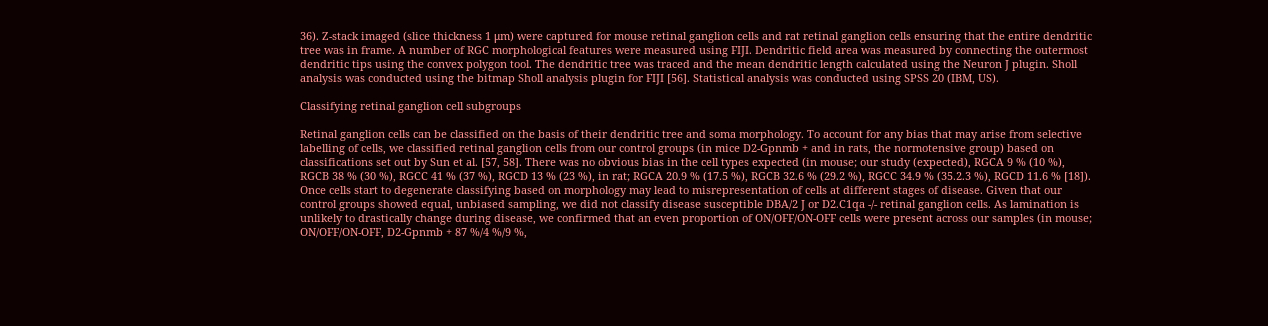36). Z-stack imaged (slice thickness 1 μm) were captured for mouse retinal ganglion cells and rat retinal ganglion cells ensuring that the entire dendritic tree was in frame. A number of RGC morphological features were measured using FIJI. Dendritic field area was measured by connecting the outermost dendritic tips using the convex polygon tool. The dendritic tree was traced and the mean dendritic length calculated using the Neuron J plugin. Sholl analysis was conducted using the bitmap Sholl analysis plugin for FIJI [56]. Statistical analysis was conducted using SPSS 20 (IBM, US).

Classifying retinal ganglion cell subgroups

Retinal ganglion cells can be classified on the basis of their dendritic tree and soma morphology. To account for any bias that may arise from selective labelling of cells, we classified retinal ganglion cells from our control groups (in mice D2-Gpnmb + and in rats, the normotensive group) based on classifications set out by Sun et al. [57, 58]. There was no obvious bias in the cell types expected (in mouse; our study (expected), RGCA 9 % (10 %), RGCB 38 % (30 %), RGCC 41 % (37 %), RGCD 13 % (23 %), in rat; RGCA 20.9 % (17.5 %), RGCB 32.6 % (29.2 %), RGCC 34.9 % (35.2.3 %), RGCD 11.6 % [18]). Once cells start to degenerate classifying based on morphology may lead to misrepresentation of cells at different stages of disease. Given that our control groups showed equal, unbiased sampling, we did not classify disease susceptible DBA/2 J or D2.C1qa -/- retinal ganglion cells. As lamination is unlikely to drastically change during disease, we confirmed that an even proportion of ON/OFF/ON-OFF cells were present across our samples (in mouse; ON/OFF/ON-OFF, D2-Gpnmb + 87 %/4 %/9 %,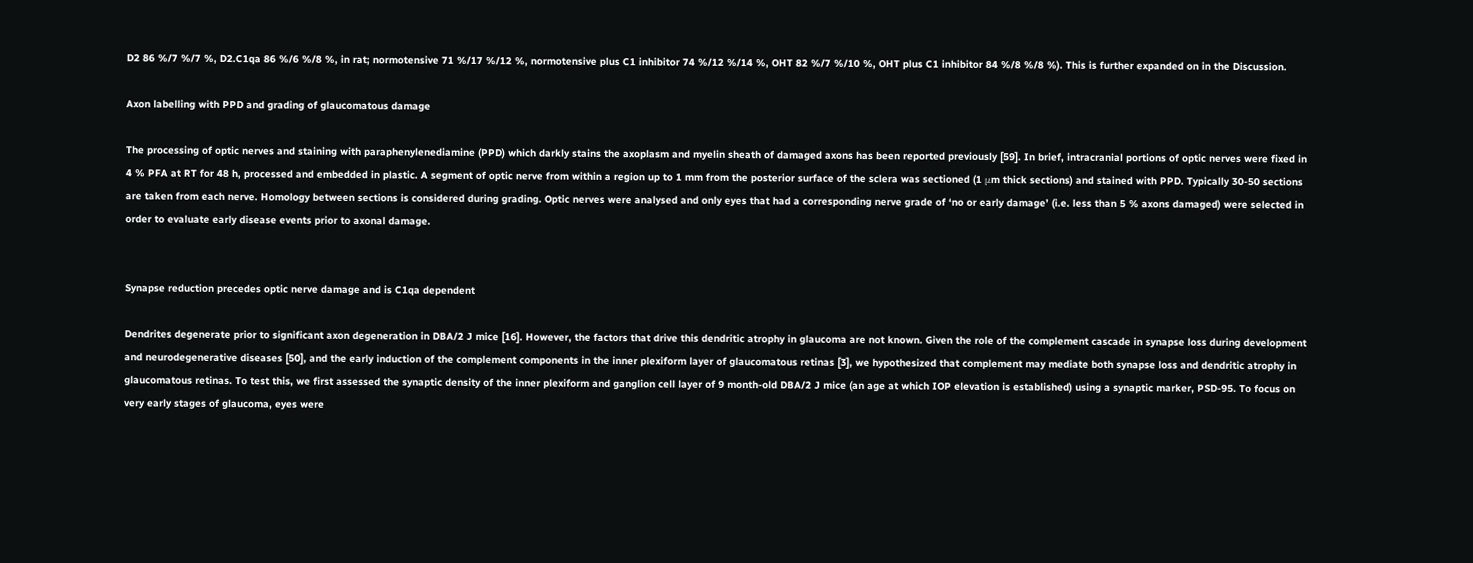D2 86 %/7 %/7 %, D2.C1qa 86 %/6 %/8 %, in rat; normotensive 71 %/17 %/12 %, normotensive plus C1 inhibitor 74 %/12 %/14 %, OHT 82 %/7 %/10 %, OHT plus C1 inhibitor 84 %/8 %/8 %). This is further expanded on in the Discussion.

Axon labelling with PPD and grading of glaucomatous damage

The processing of optic nerves and staining with paraphenylenediamine (PPD) which darkly stains the axoplasm and myelin sheath of damaged axons has been reported previously [59]. In brief, intracranial portions of optic nerves were fixed in 4 % PFA at RT for 48 h, processed and embedded in plastic. A segment of optic nerve from within a region up to 1 mm from the posterior surface of the sclera was sectioned (1 μm thick sections) and stained with PPD. Typically 30-50 sections are taken from each nerve. Homology between sections is considered during grading. Optic nerves were analysed and only eyes that had a corresponding nerve grade of ‘no or early damage’ (i.e. less than 5 % axons damaged) were selected in order to evaluate early disease events prior to axonal damage.


Synapse reduction precedes optic nerve damage and is C1qa dependent

Dendrites degenerate prior to significant axon degeneration in DBA/2 J mice [16]. However, the factors that drive this dendritic atrophy in glaucoma are not known. Given the role of the complement cascade in synapse loss during development and neurodegenerative diseases [50], and the early induction of the complement components in the inner plexiform layer of glaucomatous retinas [3], we hypothesized that complement may mediate both synapse loss and dendritic atrophy in glaucomatous retinas. To test this, we first assessed the synaptic density of the inner plexiform and ganglion cell layer of 9 month-old DBA/2 J mice (an age at which IOP elevation is established) using a synaptic marker, PSD-95. To focus on very early stages of glaucoma, eyes were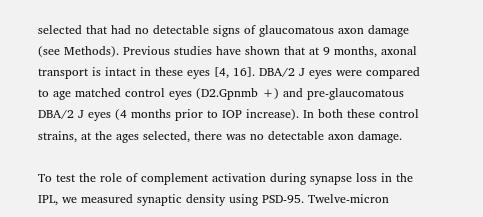selected that had no detectable signs of glaucomatous axon damage (see Methods). Previous studies have shown that at 9 months, axonal transport is intact in these eyes [4, 16]. DBA/2 J eyes were compared to age matched control eyes (D2.Gpnmb +) and pre-glaucomatous DBA/2 J eyes (4 months prior to IOP increase). In both these control strains, at the ages selected, there was no detectable axon damage.

To test the role of complement activation during synapse loss in the IPL, we measured synaptic density using PSD-95. Twelve-micron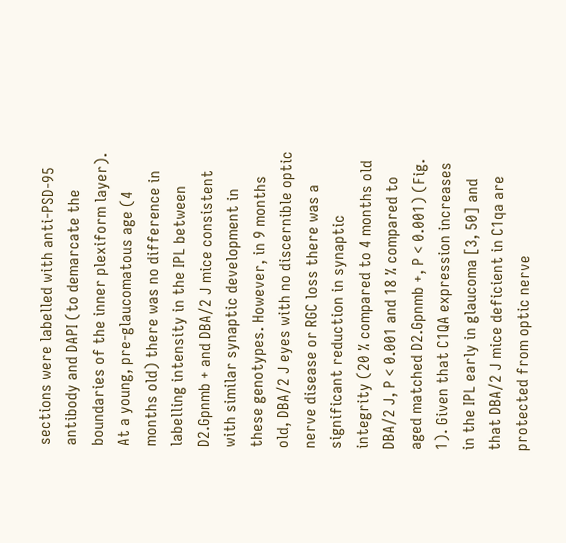sections were labelled with anti-PSD-95 antibody and DAPI (to demarcate the boundaries of the inner plexiform layer). At a young, pre-glaucomatous age (4 months old) there was no difference in labelling intensity in the IPL between D2.Gpnmb + and DBA/2 J mice consistent with similar synaptic development in these genotypes. However, in 9 months old, DBA/2 J eyes with no discernible optic nerve disease or RGC loss there was a significant reduction in synaptic integrity (20 % compared to 4 months old DBA/2 J, P < 0.001 and 18 % compared to aged matched D2.Gpnmb +, P < 0.001) (Fig. 1). Given that C1QA expression increases in the IPL early in glaucoma [3, 50] and that DBA/2 J mice deficient in C1qa are protected from optic nerve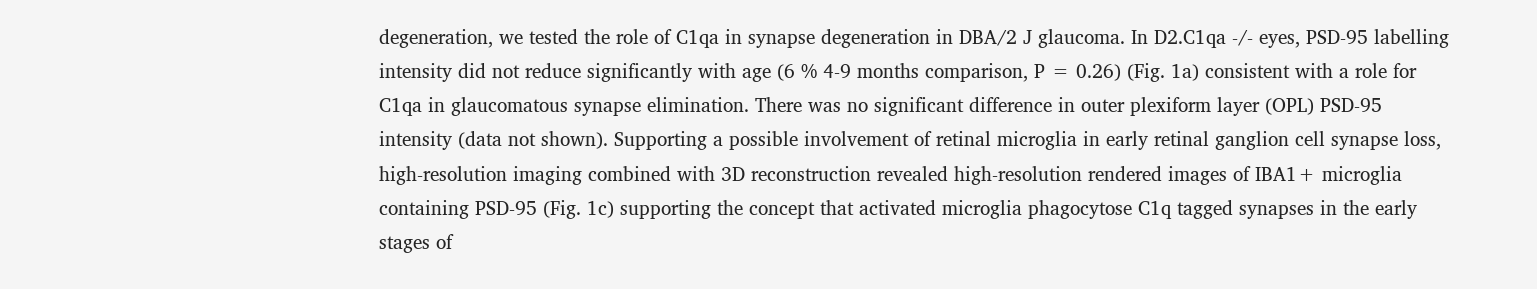degeneration, we tested the role of C1qa in synapse degeneration in DBA/2 J glaucoma. In D2.C1qa -/- eyes, PSD-95 labelling intensity did not reduce significantly with age (6 % 4-9 months comparison, P = 0.26) (Fig. 1a) consistent with a role for C1qa in glaucomatous synapse elimination. There was no significant difference in outer plexiform layer (OPL) PSD-95 intensity (data not shown). Supporting a possible involvement of retinal microglia in early retinal ganglion cell synapse loss, high-resolution imaging combined with 3D reconstruction revealed high-resolution rendered images of IBA1+ microglia containing PSD-95 (Fig. 1c) supporting the concept that activated microglia phagocytose C1q tagged synapses in the early stages of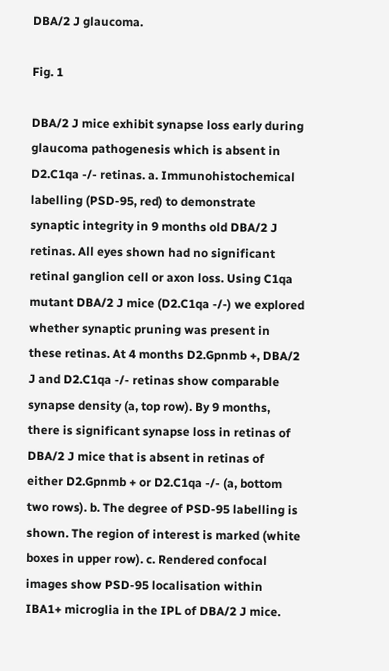DBA/2 J glaucoma.

Fig. 1

DBA/2 J mice exhibit synapse loss early during glaucoma pathogenesis which is absent in D2.C1qa -/- retinas. a. Immunohistochemical labelling (PSD-95, red) to demonstrate synaptic integrity in 9 months old DBA/2 J retinas. All eyes shown had no significant retinal ganglion cell or axon loss. Using C1qa mutant DBA/2 J mice (D2.C1qa -/-) we explored whether synaptic pruning was present in these retinas. At 4 months D2.Gpnmb +, DBA/2 J and D2.C1qa -/- retinas show comparable synapse density (a, top row). By 9 months, there is significant synapse loss in retinas of DBA/2 J mice that is absent in retinas of either D2.Gpnmb + or D2.C1qa -/- (a, bottom two rows). b. The degree of PSD-95 labelling is shown. The region of interest is marked (white boxes in upper row). c. Rendered confocal images show PSD-95 localisation within IBA1+ microglia in the IPL of DBA/2 J mice.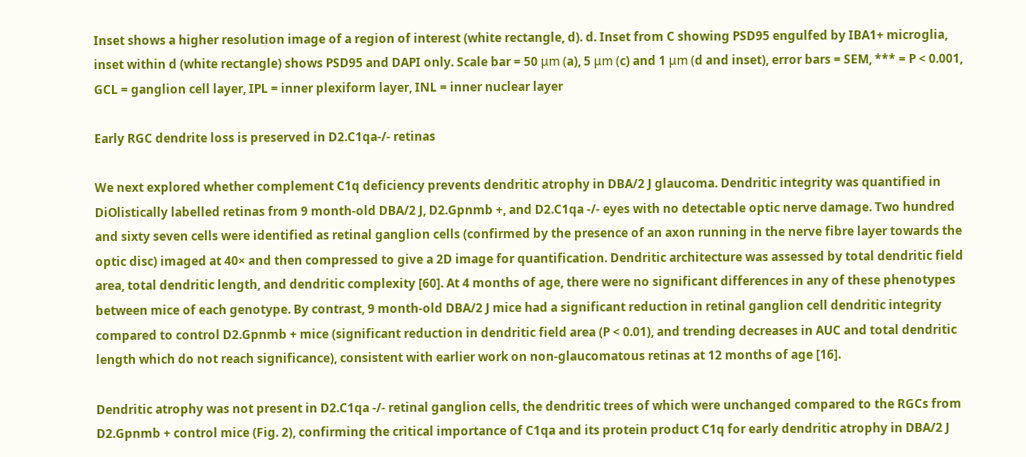Inset shows a higher resolution image of a region of interest (white rectangle, d). d. Inset from C showing PSD95 engulfed by IBA1+ microglia, inset within d (white rectangle) shows PSD95 and DAPI only. Scale bar = 50 μm (a), 5 μm (c) and 1 μm (d and inset), error bars = SEM, *** = P < 0.001, GCL = ganglion cell layer, IPL = inner plexiform layer, INL = inner nuclear layer

Early RGC dendrite loss is preserved in D2.C1qa-/- retinas

We next explored whether complement C1q deficiency prevents dendritic atrophy in DBA/2 J glaucoma. Dendritic integrity was quantified in DiOlistically labelled retinas from 9 month-old DBA/2 J, D2.Gpnmb +, and D2.C1qa -/- eyes with no detectable optic nerve damage. Two hundred and sixty seven cells were identified as retinal ganglion cells (confirmed by the presence of an axon running in the nerve fibre layer towards the optic disc) imaged at 40× and then compressed to give a 2D image for quantification. Dendritic architecture was assessed by total dendritic field area, total dendritic length, and dendritic complexity [60]. At 4 months of age, there were no significant differences in any of these phenotypes between mice of each genotype. By contrast, 9 month-old DBA/2 J mice had a significant reduction in retinal ganglion cell dendritic integrity compared to control D2.Gpnmb + mice (significant reduction in dendritic field area (P < 0.01), and trending decreases in AUC and total dendritic length which do not reach significance), consistent with earlier work on non-glaucomatous retinas at 12 months of age [16].

Dendritic atrophy was not present in D2.C1qa -/- retinal ganglion cells, the dendritic trees of which were unchanged compared to the RGCs from D2.Gpnmb + control mice (Fig. 2), confirming the critical importance of C1qa and its protein product C1q for early dendritic atrophy in DBA/2 J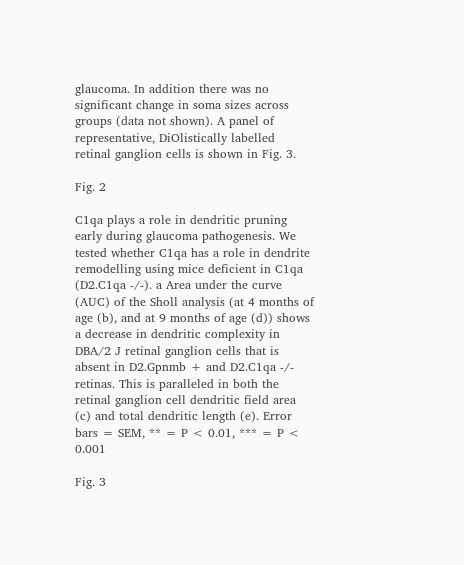glaucoma. In addition there was no significant change in soma sizes across groups (data not shown). A panel of representative, DiOlistically labelled retinal ganglion cells is shown in Fig. 3.

Fig. 2

C1qa plays a role in dendritic pruning early during glaucoma pathogenesis. We tested whether C1qa has a role in dendrite remodelling using mice deficient in C1qa (D2.C1qa -/-). a Area under the curve (AUC) of the Sholl analysis (at 4 months of age (b), and at 9 months of age (d)) shows a decrease in dendritic complexity in DBA/2 J retinal ganglion cells that is absent in D2.Gpnmb + and D2.C1qa -/- retinas. This is paralleled in both the retinal ganglion cell dendritic field area (c) and total dendritic length (e). Error bars = SEM, ** = P < 0.01, *** = P < 0.001

Fig. 3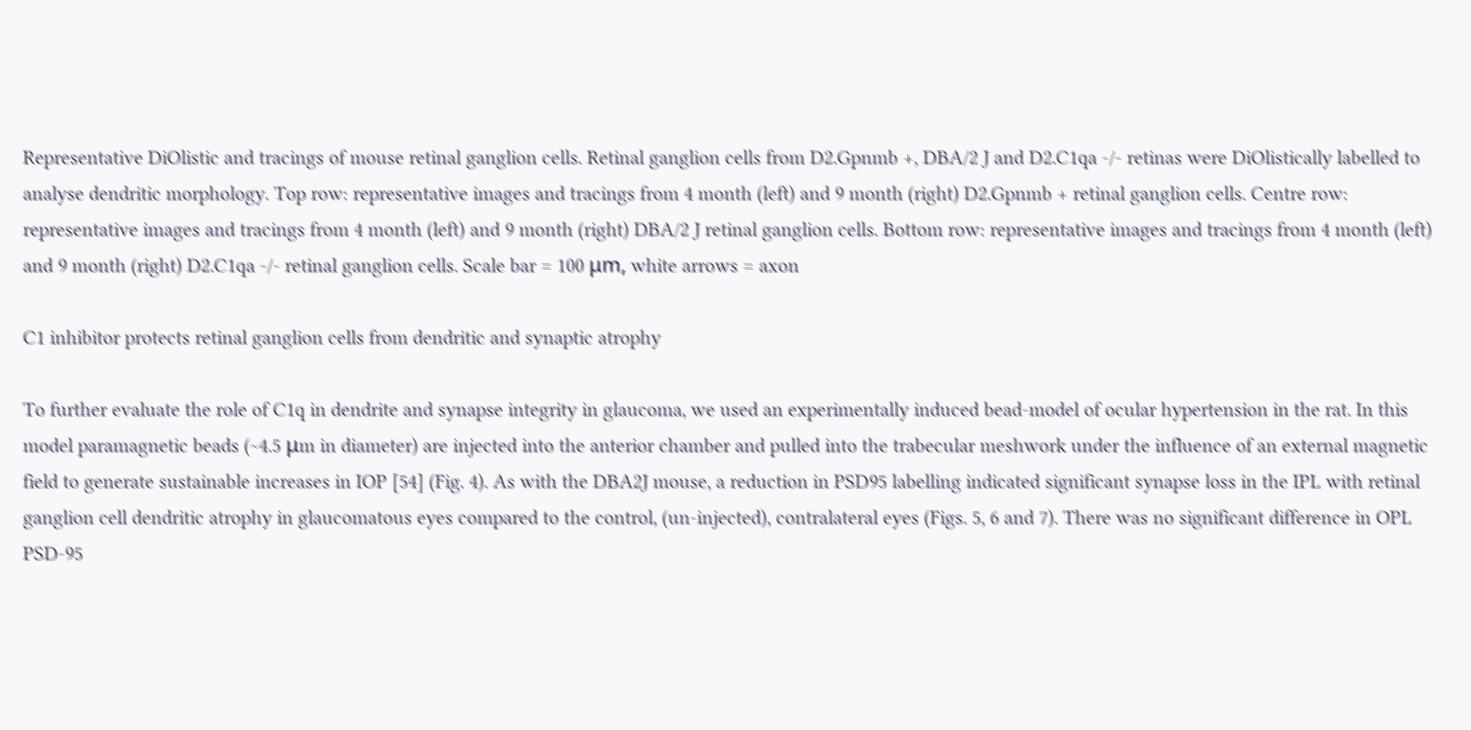Representative DiOlistic and tracings of mouse retinal ganglion cells. Retinal ganglion cells from D2.Gpnmb +, DBA/2 J and D2.C1qa -/- retinas were DiOlistically labelled to analyse dendritic morphology. Top row: representative images and tracings from 4 month (left) and 9 month (right) D2.Gpnmb + retinal ganglion cells. Centre row: representative images and tracings from 4 month (left) and 9 month (right) DBA/2 J retinal ganglion cells. Bottom row: representative images and tracings from 4 month (left) and 9 month (right) D2.C1qa -/- retinal ganglion cells. Scale bar = 100 μm, white arrows = axon

C1 inhibitor protects retinal ganglion cells from dendritic and synaptic atrophy

To further evaluate the role of C1q in dendrite and synapse integrity in glaucoma, we used an experimentally induced bead-model of ocular hypertension in the rat. In this model paramagnetic beads (~4.5 μm in diameter) are injected into the anterior chamber and pulled into the trabecular meshwork under the influence of an external magnetic field to generate sustainable increases in IOP [54] (Fig. 4). As with the DBA2J mouse, a reduction in PSD95 labelling indicated significant synapse loss in the IPL with retinal ganglion cell dendritic atrophy in glaucomatous eyes compared to the control, (un-injected), contralateral eyes (Figs. 5, 6 and 7). There was no significant difference in OPL PSD-95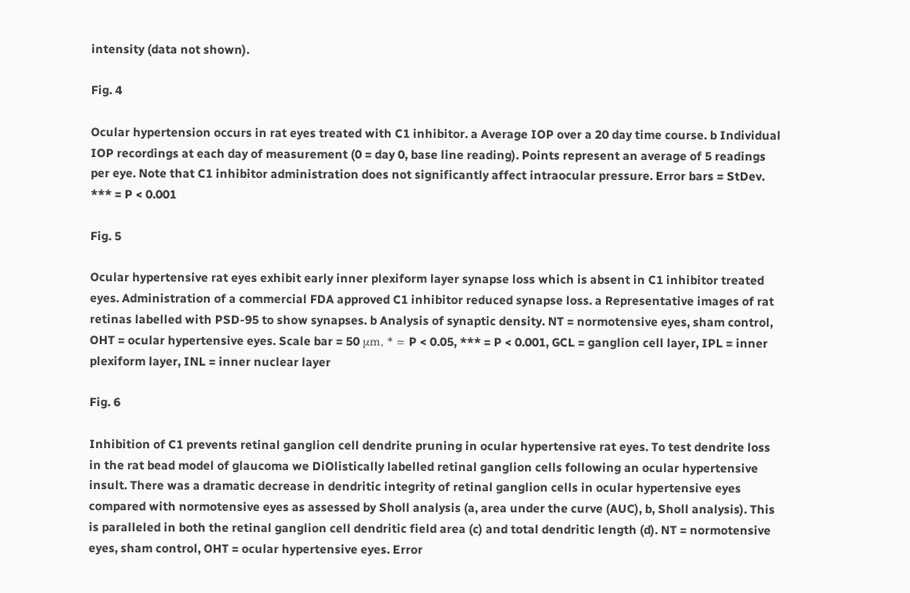intensity (data not shown).

Fig. 4

Ocular hypertension occurs in rat eyes treated with C1 inhibitor. a Average IOP over a 20 day time course. b Individual IOP recordings at each day of measurement (0 = day 0, base line reading). Points represent an average of 5 readings per eye. Note that C1 inhibitor administration does not significantly affect intraocular pressure. Error bars = StDev. *** = P < 0.001

Fig. 5

Ocular hypertensive rat eyes exhibit early inner plexiform layer synapse loss which is absent in C1 inhibitor treated eyes. Administration of a commercial FDA approved C1 inhibitor reduced synapse loss. a Representative images of rat retinas labelled with PSD-95 to show synapses. b Analysis of synaptic density. NT = normotensive eyes, sham control, OHT = ocular hypertensive eyes. Scale bar = 50 μm, * = P < 0.05, *** = P < 0.001, GCL = ganglion cell layer, IPL = inner plexiform layer, INL = inner nuclear layer

Fig. 6

Inhibition of C1 prevents retinal ganglion cell dendrite pruning in ocular hypertensive rat eyes. To test dendrite loss in the rat bead model of glaucoma we DiOlistically labelled retinal ganglion cells following an ocular hypertensive insult. There was a dramatic decrease in dendritic integrity of retinal ganglion cells in ocular hypertensive eyes compared with normotensive eyes as assessed by Sholl analysis (a, area under the curve (AUC), b, Sholl analysis). This is paralleled in both the retinal ganglion cell dendritic field area (c) and total dendritic length (d). NT = normotensive eyes, sham control, OHT = ocular hypertensive eyes. Error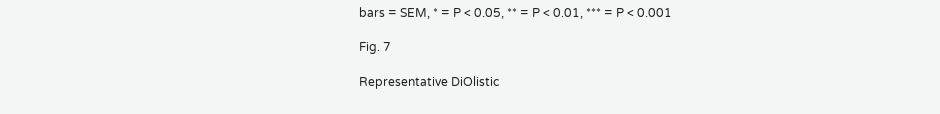bars = SEM, * = P < 0.05, ** = P < 0.01, *** = P < 0.001

Fig. 7

Representative DiOlistic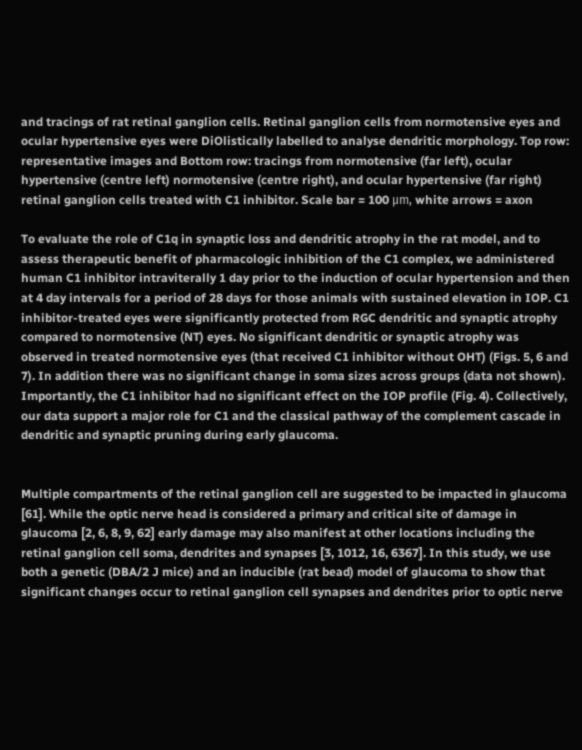and tracings of rat retinal ganglion cells. Retinal ganglion cells from normotensive eyes and ocular hypertensive eyes were DiOlistically labelled to analyse dendritic morphology. Top row: representative images and Bottom row: tracings from normotensive (far left), ocular hypertensive (centre left) normotensive (centre right), and ocular hypertensive (far right) retinal ganglion cells treated with C1 inhibitor. Scale bar = 100 μm, white arrows = axon

To evaluate the role of C1q in synaptic loss and dendritic atrophy in the rat model, and to assess therapeutic benefit of pharmacologic inhibition of the C1 complex, we administered human C1 inhibitor intraviterally 1 day prior to the induction of ocular hypertension and then at 4 day intervals for a period of 28 days for those animals with sustained elevation in IOP. C1 inhibitor-treated eyes were significantly protected from RGC dendritic and synaptic atrophy compared to normotensive (NT) eyes. No significant dendritic or synaptic atrophy was observed in treated normotensive eyes (that received C1 inhibitor without OHT) (Figs. 5, 6 and 7). In addition there was no significant change in soma sizes across groups (data not shown). Importantly, the C1 inhibitor had no significant effect on the IOP profile (Fig. 4). Collectively, our data support a major role for C1 and the classical pathway of the complement cascade in dendritic and synaptic pruning during early glaucoma.


Multiple compartments of the retinal ganglion cell are suggested to be impacted in glaucoma [61]. While the optic nerve head is considered a primary and critical site of damage in glaucoma [2, 6, 8, 9, 62] early damage may also manifest at other locations including the retinal ganglion cell soma, dendrites and synapses [3, 1012, 16, 6367]. In this study, we use both a genetic (DBA/2 J mice) and an inducible (rat bead) model of glaucoma to show that significant changes occur to retinal ganglion cell synapses and dendrites prior to optic nerve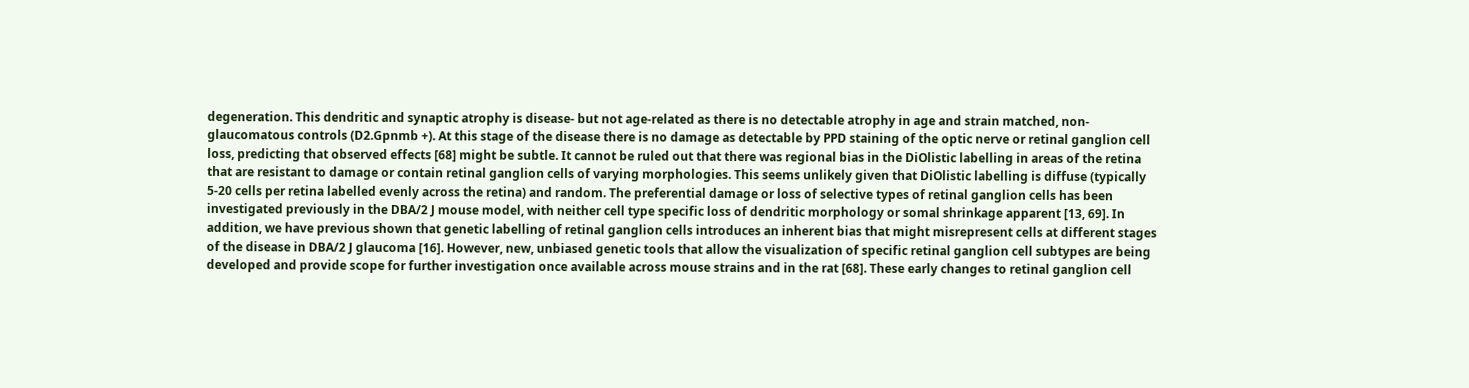degeneration. This dendritic and synaptic atrophy is disease- but not age-related as there is no detectable atrophy in age and strain matched, non-glaucomatous controls (D2.Gpnmb +). At this stage of the disease there is no damage as detectable by PPD staining of the optic nerve or retinal ganglion cell loss, predicting that observed effects [68] might be subtle. It cannot be ruled out that there was regional bias in the DiOlistic labelling in areas of the retina that are resistant to damage or contain retinal ganglion cells of varying morphologies. This seems unlikely given that DiOlistic labelling is diffuse (typically 5-20 cells per retina labelled evenly across the retina) and random. The preferential damage or loss of selective types of retinal ganglion cells has been investigated previously in the DBA/2 J mouse model, with neither cell type specific loss of dendritic morphology or somal shrinkage apparent [13, 69]. In addition, we have previous shown that genetic labelling of retinal ganglion cells introduces an inherent bias that might misrepresent cells at different stages of the disease in DBA/2 J glaucoma [16]. However, new, unbiased genetic tools that allow the visualization of specific retinal ganglion cell subtypes are being developed and provide scope for further investigation once available across mouse strains and in the rat [68]. These early changes to retinal ganglion cell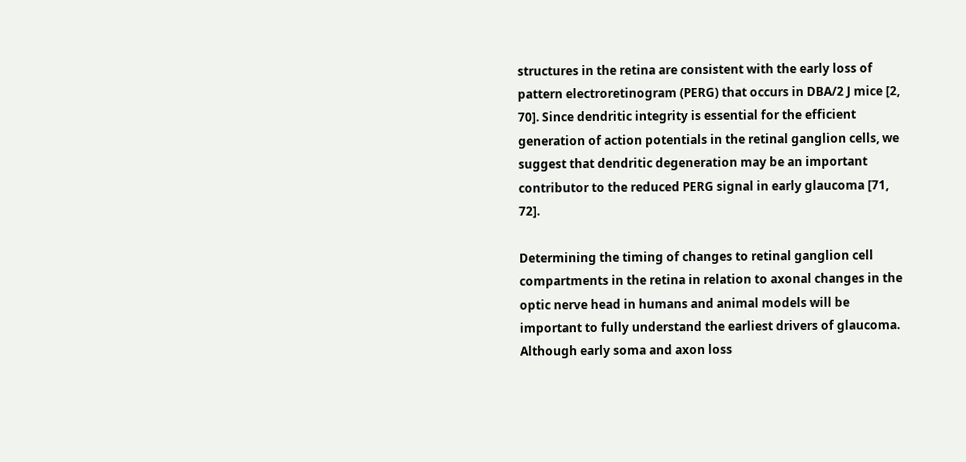structures in the retina are consistent with the early loss of pattern electroretinogram (PERG) that occurs in DBA/2 J mice [2, 70]. Since dendritic integrity is essential for the efficient generation of action potentials in the retinal ganglion cells, we suggest that dendritic degeneration may be an important contributor to the reduced PERG signal in early glaucoma [71, 72].

Determining the timing of changes to retinal ganglion cell compartments in the retina in relation to axonal changes in the optic nerve head in humans and animal models will be important to fully understand the earliest drivers of glaucoma. Although early soma and axon loss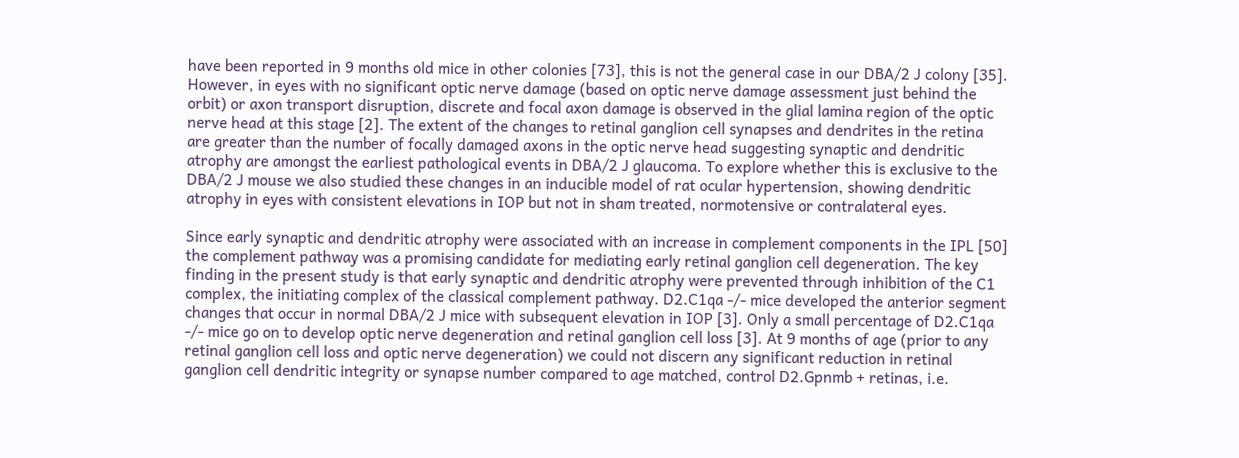have been reported in 9 months old mice in other colonies [73], this is not the general case in our DBA/2 J colony [35]. However, in eyes with no significant optic nerve damage (based on optic nerve damage assessment just behind the orbit) or axon transport disruption, discrete and focal axon damage is observed in the glial lamina region of the optic nerve head at this stage [2]. The extent of the changes to retinal ganglion cell synapses and dendrites in the retina are greater than the number of focally damaged axons in the optic nerve head suggesting synaptic and dendritic atrophy are amongst the earliest pathological events in DBA/2 J glaucoma. To explore whether this is exclusive to the DBA/2 J mouse we also studied these changes in an inducible model of rat ocular hypertension, showing dendritic atrophy in eyes with consistent elevations in IOP but not in sham treated, normotensive or contralateral eyes.

Since early synaptic and dendritic atrophy were associated with an increase in complement components in the IPL [50] the complement pathway was a promising candidate for mediating early retinal ganglion cell degeneration. The key finding in the present study is that early synaptic and dendritic atrophy were prevented through inhibition of the C1 complex, the initiating complex of the classical complement pathway. D2.C1qa -/- mice developed the anterior segment changes that occur in normal DBA/2 J mice with subsequent elevation in IOP [3]. Only a small percentage of D2.C1qa -/- mice go on to develop optic nerve degeneration and retinal ganglion cell loss [3]. At 9 months of age (prior to any retinal ganglion cell loss and optic nerve degeneration) we could not discern any significant reduction in retinal ganglion cell dendritic integrity or synapse number compared to age matched, control D2.Gpnmb + retinas, i.e.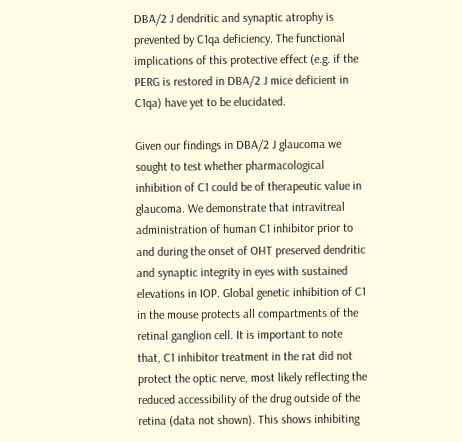DBA/2 J dendritic and synaptic atrophy is prevented by C1qa deficiency. The functional implications of this protective effect (e.g. if the PERG is restored in DBA/2 J mice deficient in C1qa) have yet to be elucidated.

Given our findings in DBA/2 J glaucoma we sought to test whether pharmacological inhibition of C1 could be of therapeutic value in glaucoma. We demonstrate that intravitreal administration of human C1 inhibitor prior to and during the onset of OHT preserved dendritic and synaptic integrity in eyes with sustained elevations in IOP. Global genetic inhibition of C1 in the mouse protects all compartments of the retinal ganglion cell. It is important to note that, C1 inhibitor treatment in the rat did not protect the optic nerve, most likely reflecting the reduced accessibility of the drug outside of the retina (data not shown). This shows inhibiting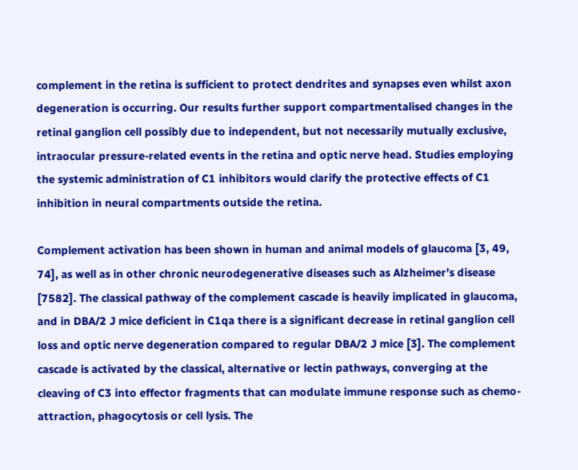complement in the retina is sufficient to protect dendrites and synapses even whilst axon degeneration is occurring. Our results further support compartmentalised changes in the retinal ganglion cell possibly due to independent, but not necessarily mutually exclusive, intraocular pressure-related events in the retina and optic nerve head. Studies employing the systemic administration of C1 inhibitors would clarify the protective effects of C1 inhibition in neural compartments outside the retina.

Complement activation has been shown in human and animal models of glaucoma [3, 49, 74], as well as in other chronic neurodegenerative diseases such as Alzheimer’s disease [7582]. The classical pathway of the complement cascade is heavily implicated in glaucoma, and in DBA/2 J mice deficient in C1qa there is a significant decrease in retinal ganglion cell loss and optic nerve degeneration compared to regular DBA/2 J mice [3]. The complement cascade is activated by the classical, alternative or lectin pathways, converging at the cleaving of C3 into effector fragments that can modulate immune response such as chemo-attraction, phagocytosis or cell lysis. The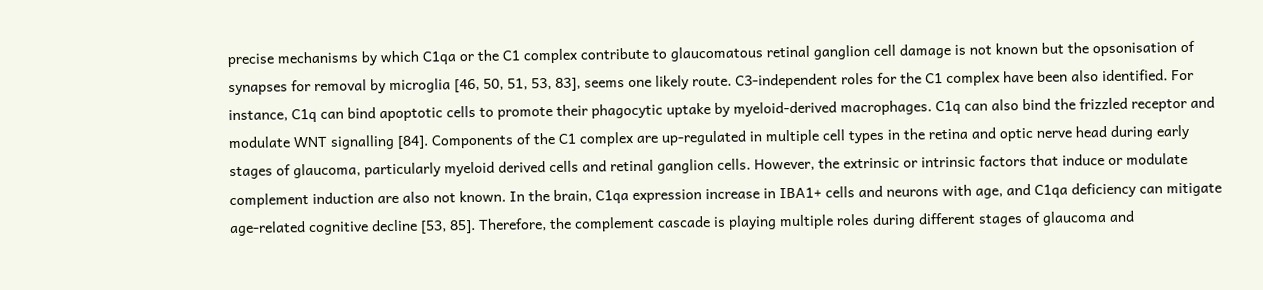precise mechanisms by which C1qa or the C1 complex contribute to glaucomatous retinal ganglion cell damage is not known but the opsonisation of synapses for removal by microglia [46, 50, 51, 53, 83], seems one likely route. C3-independent roles for the C1 complex have been also identified. For instance, C1q can bind apoptotic cells to promote their phagocytic uptake by myeloid-derived macrophages. C1q can also bind the frizzled receptor and modulate WNT signalling [84]. Components of the C1 complex are up-regulated in multiple cell types in the retina and optic nerve head during early stages of glaucoma, particularly myeloid derived cells and retinal ganglion cells. However, the extrinsic or intrinsic factors that induce or modulate complement induction are also not known. In the brain, C1qa expression increase in IBA1+ cells and neurons with age, and C1qa deficiency can mitigate age-related cognitive decline [53, 85]. Therefore, the complement cascade is playing multiple roles during different stages of glaucoma and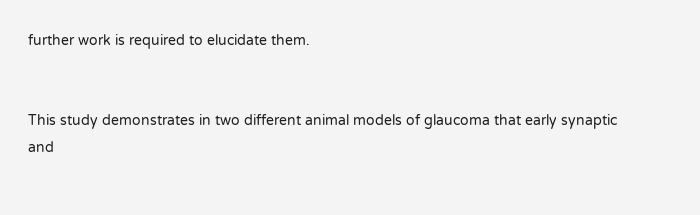further work is required to elucidate them.


This study demonstrates in two different animal models of glaucoma that early synaptic and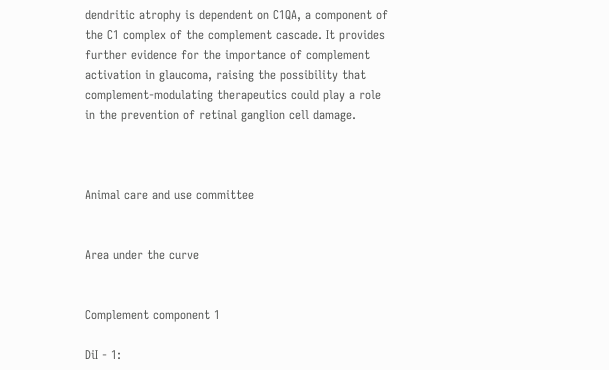dendritic atrophy is dependent on C1QA, a component of the C1 complex of the complement cascade. It provides further evidence for the importance of complement activation in glaucoma, raising the possibility that complement-modulating therapeutics could play a role in the prevention of retinal ganglion cell damage.



Animal care and use committee


Area under the curve


Complement component 1

DiI - 1: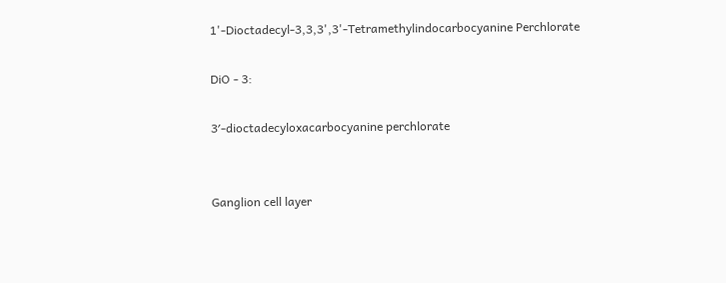1'-Dioctadecyl-3,3,3',3'-Tetramethylindocarbocyanine Perchlorate

DiO - 3:

3′-dioctadecyloxacarbocyanine perchlorate


Ganglion cell layer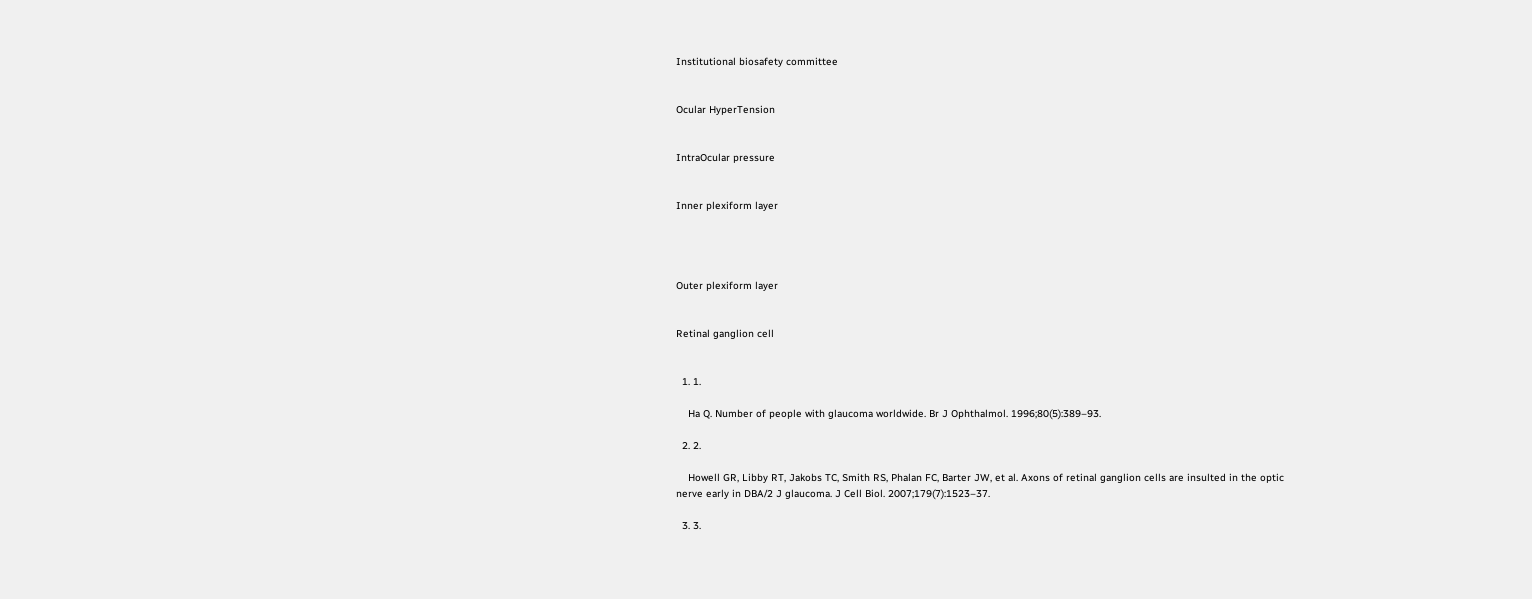Institutional biosafety committee


Ocular HyperTension


IntraOcular pressure


Inner plexiform layer




Outer plexiform layer


Retinal ganglion cell


  1. 1.

    Ha Q. Number of people with glaucoma worldwide. Br J Ophthalmol. 1996;80(5):389–93.

  2. 2.

    Howell GR, Libby RT, Jakobs TC, Smith RS, Phalan FC, Barter JW, et al. Axons of retinal ganglion cells are insulted in the optic nerve early in DBA/2 J glaucoma. J Cell Biol. 2007;179(7):1523–37.

  3. 3.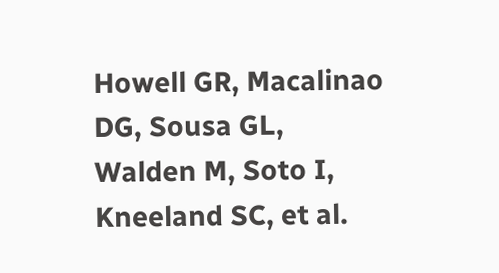Howell GR, Macalinao DG, Sousa GL, Walden M, Soto I, Kneeland SC, et al.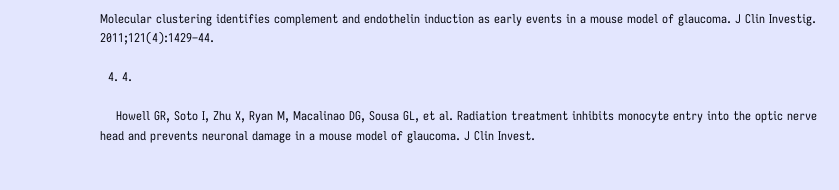Molecular clustering identifies complement and endothelin induction as early events in a mouse model of glaucoma. J Clin Investig. 2011;121(4):1429–44.

  4. 4.

    Howell GR, Soto I, Zhu X, Ryan M, Macalinao DG, Sousa GL, et al. Radiation treatment inhibits monocyte entry into the optic nerve head and prevents neuronal damage in a mouse model of glaucoma. J Clin Invest.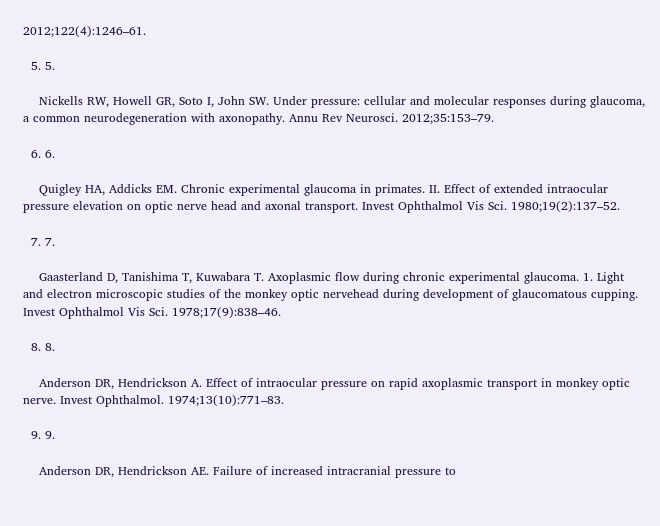2012;122(4):1246–61.

  5. 5.

    Nickells RW, Howell GR, Soto I, John SW. Under pressure: cellular and molecular responses during glaucoma, a common neurodegeneration with axonopathy. Annu Rev Neurosci. 2012;35:153–79.

  6. 6.

    Quigley HA, Addicks EM. Chronic experimental glaucoma in primates. II. Effect of extended intraocular pressure elevation on optic nerve head and axonal transport. Invest Ophthalmol Vis Sci. 1980;19(2):137–52.

  7. 7.

    Gaasterland D, Tanishima T, Kuwabara T. Axoplasmic flow during chronic experimental glaucoma. 1. Light and electron microscopic studies of the monkey optic nervehead during development of glaucomatous cupping. Invest Ophthalmol Vis Sci. 1978;17(9):838–46.

  8. 8.

    Anderson DR, Hendrickson A. Effect of intraocular pressure on rapid axoplasmic transport in monkey optic nerve. Invest Ophthalmol. 1974;13(10):771–83.

  9. 9.

    Anderson DR, Hendrickson AE. Failure of increased intracranial pressure to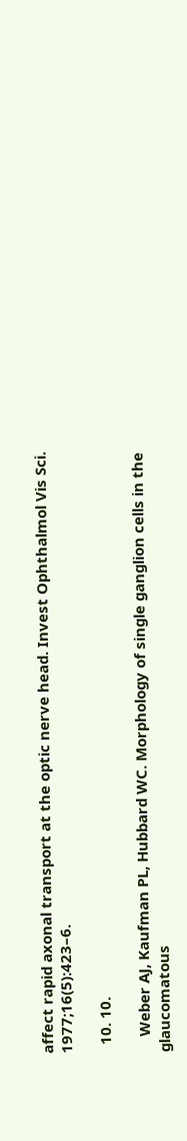affect rapid axonal transport at the optic nerve head. Invest Ophthalmol Vis Sci. 1977;16(5):423–6.

  10. 10.

    Weber AJ, Kaufman PL, Hubbard WC. Morphology of single ganglion cells in the glaucomatous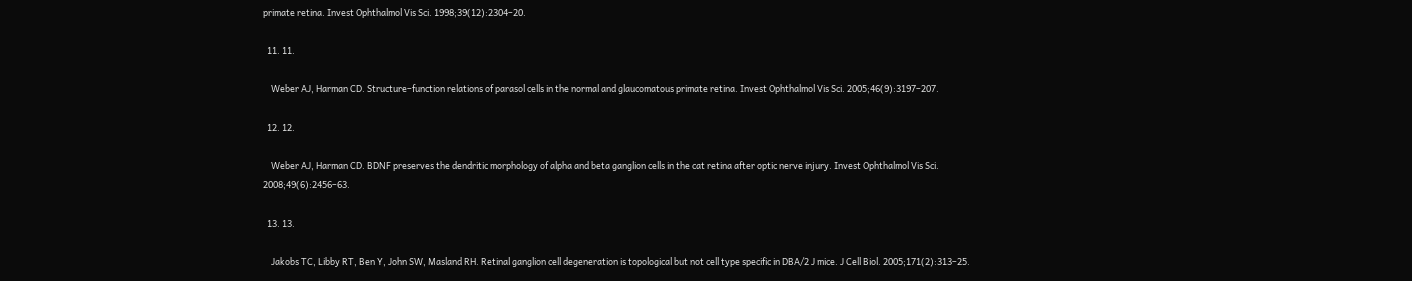primate retina. Invest Ophthalmol Vis Sci. 1998;39(12):2304–20.

  11. 11.

    Weber AJ, Harman CD. Structure–function relations of parasol cells in the normal and glaucomatous primate retina. Invest Ophthalmol Vis Sci. 2005;46(9):3197–207.

  12. 12.

    Weber AJ, Harman CD. BDNF preserves the dendritic morphology of alpha and beta ganglion cells in the cat retina after optic nerve injury. Invest Ophthalmol Vis Sci. 2008;49(6):2456–63.

  13. 13.

    Jakobs TC, Libby RT, Ben Y, John SW, Masland RH. Retinal ganglion cell degeneration is topological but not cell type specific in DBA/2 J mice. J Cell Biol. 2005;171(2):313–25.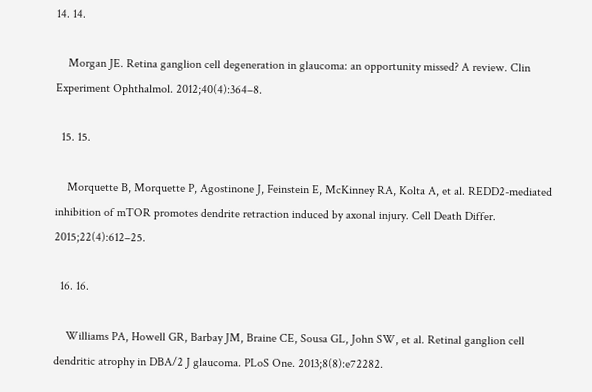14. 14.

    Morgan JE. Retina ganglion cell degeneration in glaucoma: an opportunity missed? A review. Clin Experiment Ophthalmol. 2012;40(4):364–8.

  15. 15.

    Morquette B, Morquette P, Agostinone J, Feinstein E, McKinney RA, Kolta A, et al. REDD2-mediated inhibition of mTOR promotes dendrite retraction induced by axonal injury. Cell Death Differ. 2015;22(4):612–25.

  16. 16.

    Williams PA, Howell GR, Barbay JM, Braine CE, Sousa GL, John SW, et al. Retinal ganglion cell dendritic atrophy in DBA/2 J glaucoma. PLoS One. 2013;8(8):e72282.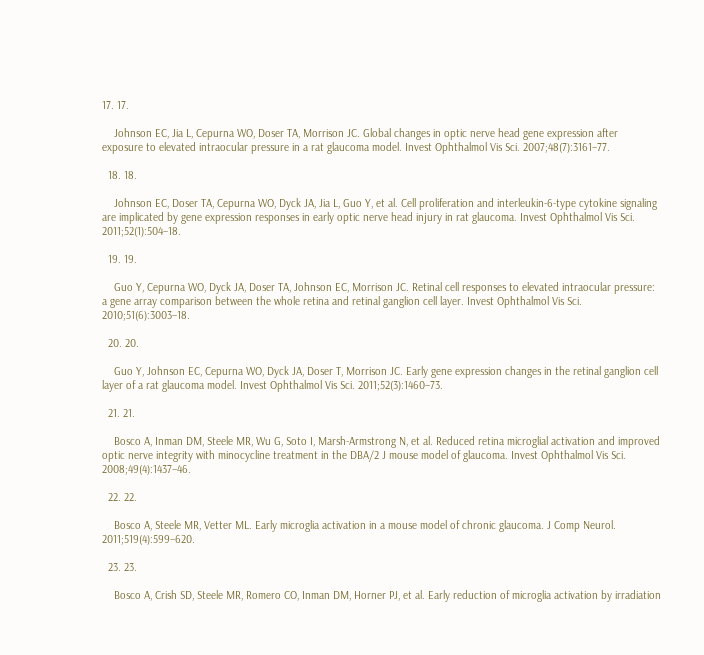17. 17.

    Johnson EC, Jia L, Cepurna WO, Doser TA, Morrison JC. Global changes in optic nerve head gene expression after exposure to elevated intraocular pressure in a rat glaucoma model. Invest Ophthalmol Vis Sci. 2007;48(7):3161–77.

  18. 18.

    Johnson EC, Doser TA, Cepurna WO, Dyck JA, Jia L, Guo Y, et al. Cell proliferation and interleukin-6-type cytokine signaling are implicated by gene expression responses in early optic nerve head injury in rat glaucoma. Invest Ophthalmol Vis Sci. 2011;52(1):504–18.

  19. 19.

    Guo Y, Cepurna WO, Dyck JA, Doser TA, Johnson EC, Morrison JC. Retinal cell responses to elevated intraocular pressure: a gene array comparison between the whole retina and retinal ganglion cell layer. Invest Ophthalmol Vis Sci. 2010;51(6):3003–18.

  20. 20.

    Guo Y, Johnson EC, Cepurna WO, Dyck JA, Doser T, Morrison JC. Early gene expression changes in the retinal ganglion cell layer of a rat glaucoma model. Invest Ophthalmol Vis Sci. 2011;52(3):1460–73.

  21. 21.

    Bosco A, Inman DM, Steele MR, Wu G, Soto I, Marsh-Armstrong N, et al. Reduced retina microglial activation and improved optic nerve integrity with minocycline treatment in the DBA/2 J mouse model of glaucoma. Invest Ophthalmol Vis Sci. 2008;49(4):1437–46.

  22. 22.

    Bosco A, Steele MR, Vetter ML. Early microglia activation in a mouse model of chronic glaucoma. J Comp Neurol. 2011;519(4):599–620.

  23. 23.

    Bosco A, Crish SD, Steele MR, Romero CO, Inman DM, Horner PJ, et al. Early reduction of microglia activation by irradiation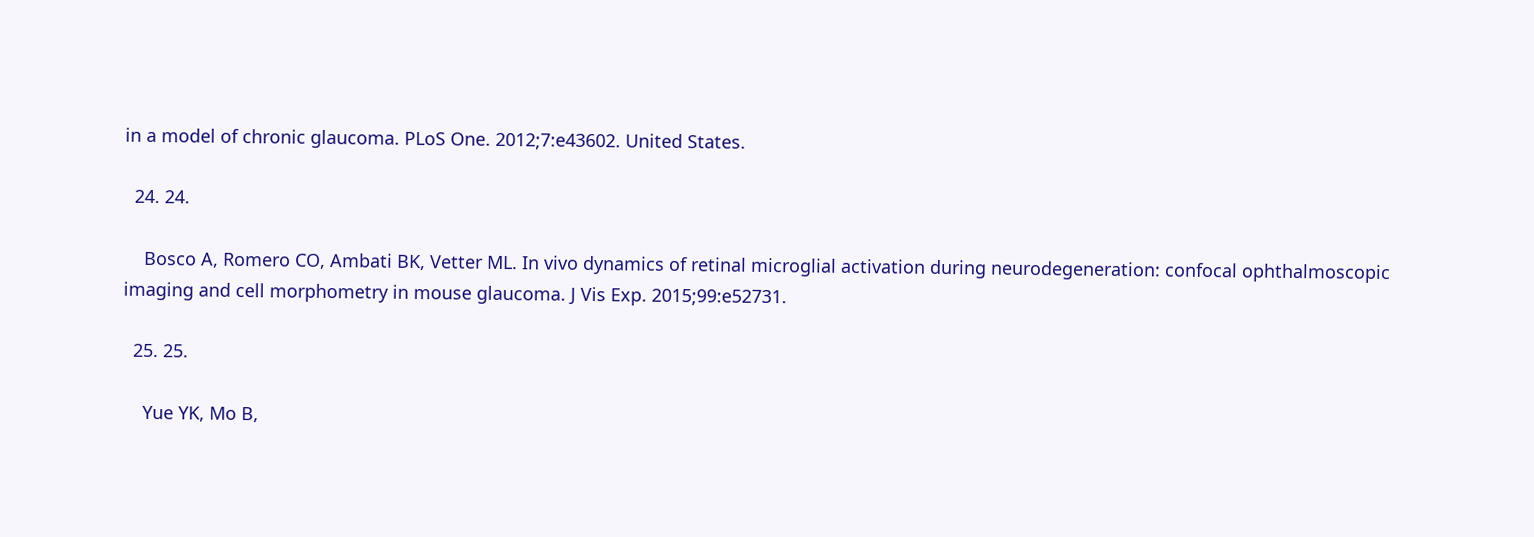in a model of chronic glaucoma. PLoS One. 2012;7:e43602. United States.

  24. 24.

    Bosco A, Romero CO, Ambati BK, Vetter ML. In vivo dynamics of retinal microglial activation during neurodegeneration: confocal ophthalmoscopic imaging and cell morphometry in mouse glaucoma. J Vis Exp. 2015;99:e52731.

  25. 25.

    Yue YK, Mo B,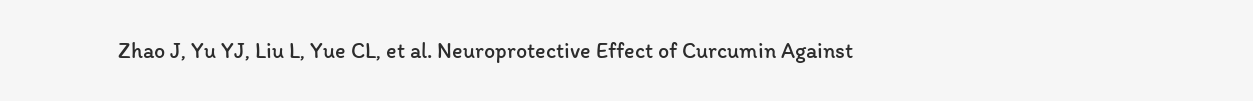Zhao J, Yu YJ, Liu L, Yue CL, et al. Neuroprotective Effect of Curcumin Against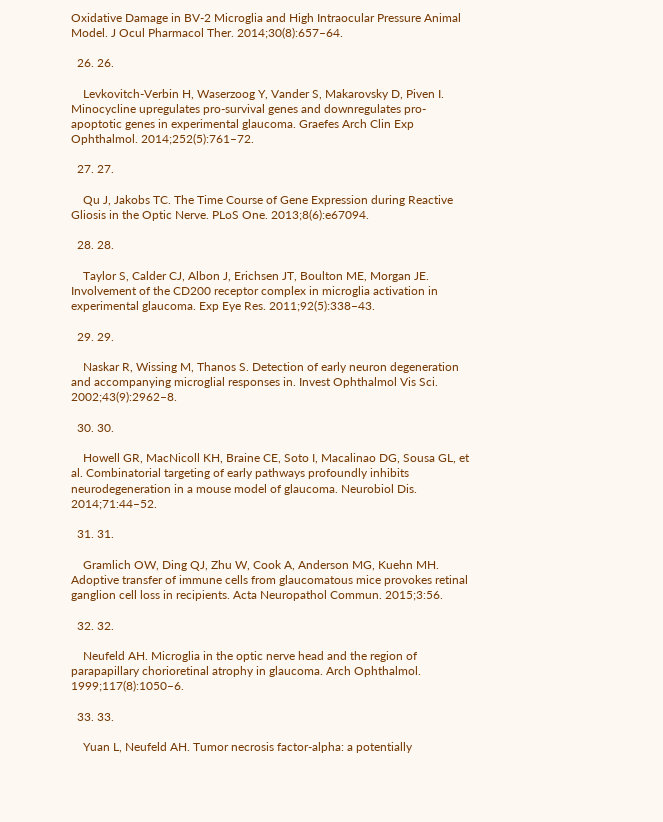Oxidative Damage in BV-2 Microglia and High Intraocular Pressure Animal Model. J Ocul Pharmacol Ther. 2014;30(8):657–64.

  26. 26.

    Levkovitch-Verbin H, Waserzoog Y, Vander S, Makarovsky D, Piven I. Minocycline upregulates pro-survival genes and downregulates pro-apoptotic genes in experimental glaucoma. Graefes Arch Clin Exp Ophthalmol. 2014;252(5):761–72.

  27. 27.

    Qu J, Jakobs TC. The Time Course of Gene Expression during Reactive Gliosis in the Optic Nerve. PLoS One. 2013;8(6):e67094.

  28. 28.

    Taylor S, Calder CJ, Albon J, Erichsen JT, Boulton ME, Morgan JE. Involvement of the CD200 receptor complex in microglia activation in experimental glaucoma. Exp Eye Res. 2011;92(5):338–43.

  29. 29.

    Naskar R, Wissing M, Thanos S. Detection of early neuron degeneration and accompanying microglial responses in. Invest Ophthalmol Vis Sci. 2002;43(9):2962–8.

  30. 30.

    Howell GR, MacNicoll KH, Braine CE, Soto I, Macalinao DG, Sousa GL, et al. Combinatorial targeting of early pathways profoundly inhibits neurodegeneration in a mouse model of glaucoma. Neurobiol Dis. 2014;71:44–52.

  31. 31.

    Gramlich OW, Ding QJ, Zhu W, Cook A, Anderson MG, Kuehn MH. Adoptive transfer of immune cells from glaucomatous mice provokes retinal ganglion cell loss in recipients. Acta Neuropathol Commun. 2015;3:56.

  32. 32.

    Neufeld AH. Microglia in the optic nerve head and the region of parapapillary chorioretinal atrophy in glaucoma. Arch Ophthalmol. 1999;117(8):1050–6.

  33. 33.

    Yuan L, Neufeld AH. Tumor necrosis factor-alpha: a potentially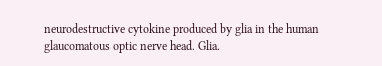neurodestructive cytokine produced by glia in the human glaucomatous optic nerve head. Glia.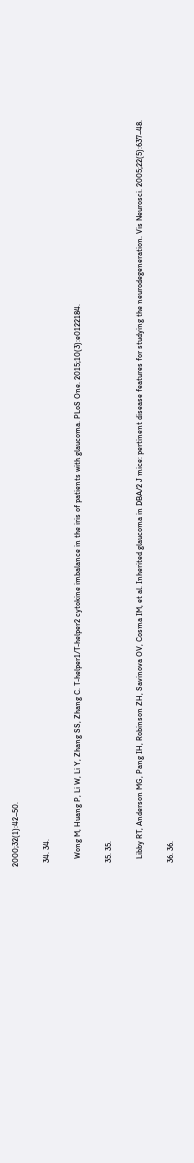2000;32(1):42–50.

  34. 34.

    Wong M, Huang P, Li W, Li Y, Zhang SS, Zhang C. T-helper1/T-helper2 cytokine imbalance in the iris of patients with glaucoma. PLoS One. 2015;10(3):e0122184.

  35. 35.

    Libby RT, Anderson MG, Pang IH, Robinson ZH, Savinova OV, Cosma IM, et al. Inherited glaucoma in DBA/2 J mice: pertinent disease features for studying the neurodegeneration. Vis Neurosci. 2005;22(5):637–48.

  36. 36.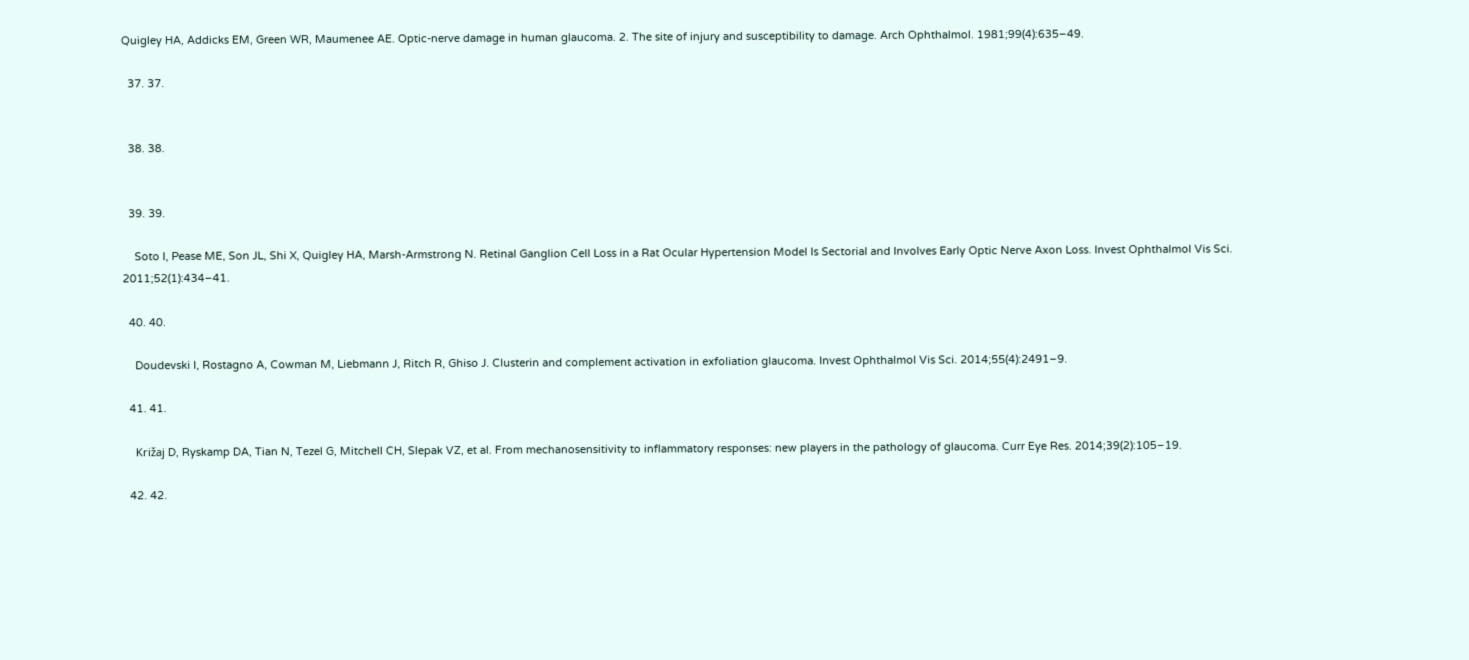Quigley HA, Addicks EM, Green WR, Maumenee AE. Optic-nerve damage in human glaucoma. 2. The site of injury and susceptibility to damage. Arch Ophthalmol. 1981;99(4):635–49.

  37. 37.


  38. 38.


  39. 39.

    Soto I, Pease ME, Son JL, Shi X, Quigley HA, Marsh-Armstrong N. Retinal Ganglion Cell Loss in a Rat Ocular Hypertension Model Is Sectorial and Involves Early Optic Nerve Axon Loss. Invest Ophthalmol Vis Sci. 2011;52(1):434–41.

  40. 40.

    Doudevski I, Rostagno A, Cowman M, Liebmann J, Ritch R, Ghiso J. Clusterin and complement activation in exfoliation glaucoma. Invest Ophthalmol Vis Sci. 2014;55(4):2491–9.

  41. 41.

    Križaj D, Ryskamp DA, Tian N, Tezel G, Mitchell CH, Slepak VZ, et al. From mechanosensitivity to inflammatory responses: new players in the pathology of glaucoma. Curr Eye Res. 2014;39(2):105–19.

  42. 42.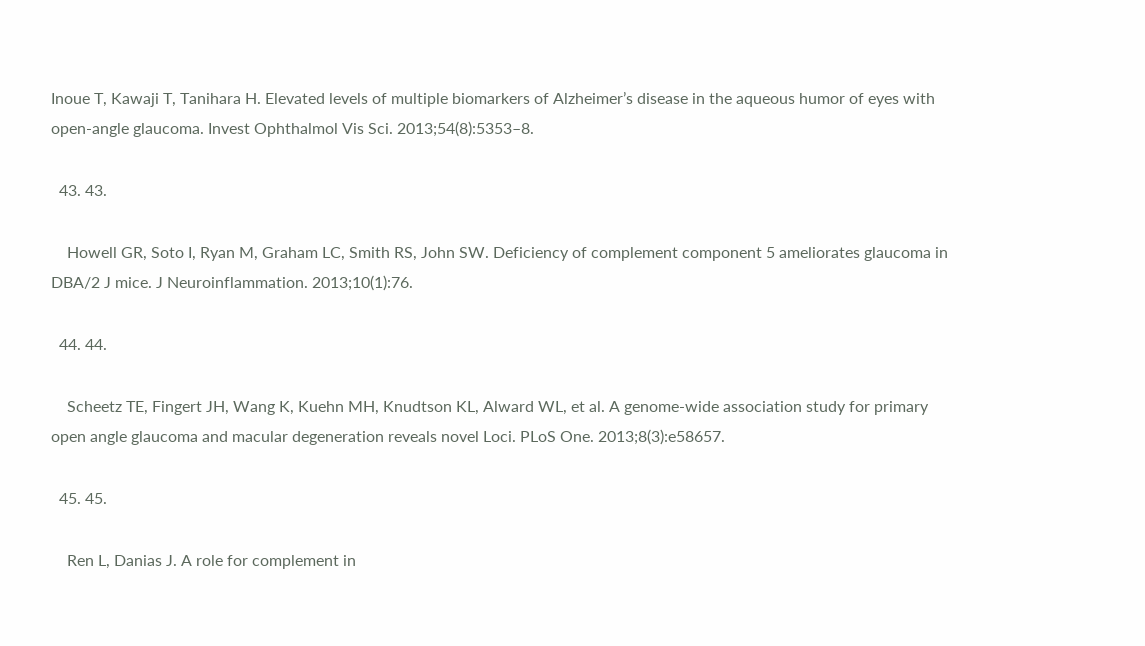Inoue T, Kawaji T, Tanihara H. Elevated levels of multiple biomarkers of Alzheimer’s disease in the aqueous humor of eyes with open-angle glaucoma. Invest Ophthalmol Vis Sci. 2013;54(8):5353–8.

  43. 43.

    Howell GR, Soto I, Ryan M, Graham LC, Smith RS, John SW. Deficiency of complement component 5 ameliorates glaucoma in DBA/2 J mice. J Neuroinflammation. 2013;10(1):76.

  44. 44.

    Scheetz TE, Fingert JH, Wang K, Kuehn MH, Knudtson KL, Alward WL, et al. A genome-wide association study for primary open angle glaucoma and macular degeneration reveals novel Loci. PLoS One. 2013;8(3):e58657.

  45. 45.

    Ren L, Danias J. A role for complement in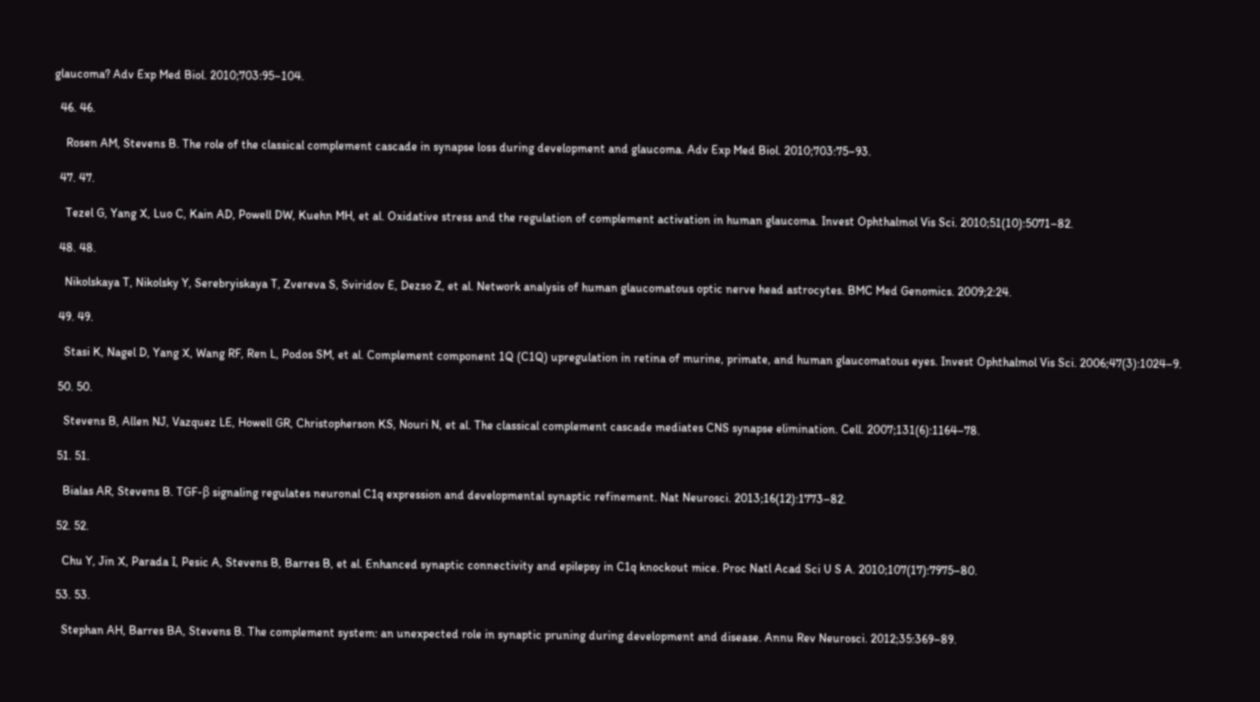glaucoma? Adv Exp Med Biol. 2010;703:95–104.

  46. 46.

    Rosen AM, Stevens B. The role of the classical complement cascade in synapse loss during development and glaucoma. Adv Exp Med Biol. 2010;703:75–93.

  47. 47.

    Tezel G, Yang X, Luo C, Kain AD, Powell DW, Kuehn MH, et al. Oxidative stress and the regulation of complement activation in human glaucoma. Invest Ophthalmol Vis Sci. 2010;51(10):5071–82.

  48. 48.

    Nikolskaya T, Nikolsky Y, Serebryiskaya T, Zvereva S, Sviridov E, Dezso Z, et al. Network analysis of human glaucomatous optic nerve head astrocytes. BMC Med Genomics. 2009;2:24.

  49. 49.

    Stasi K, Nagel D, Yang X, Wang RF, Ren L, Podos SM, et al. Complement component 1Q (C1Q) upregulation in retina of murine, primate, and human glaucomatous eyes. Invest Ophthalmol Vis Sci. 2006;47(3):1024–9.

  50. 50.

    Stevens B, Allen NJ, Vazquez LE, Howell GR, Christopherson KS, Nouri N, et al. The classical complement cascade mediates CNS synapse elimination. Cell. 2007;131(6):1164–78.

  51. 51.

    Bialas AR, Stevens B. TGF-β signaling regulates neuronal C1q expression and developmental synaptic refinement. Nat Neurosci. 2013;16(12):1773–82.

  52. 52.

    Chu Y, Jin X, Parada I, Pesic A, Stevens B, Barres B, et al. Enhanced synaptic connectivity and epilepsy in C1q knockout mice. Proc Natl Acad Sci U S A. 2010;107(17):7975–80.

  53. 53.

    Stephan AH, Barres BA, Stevens B. The complement system: an unexpected role in synaptic pruning during development and disease. Annu Rev Neurosci. 2012;35:369–89.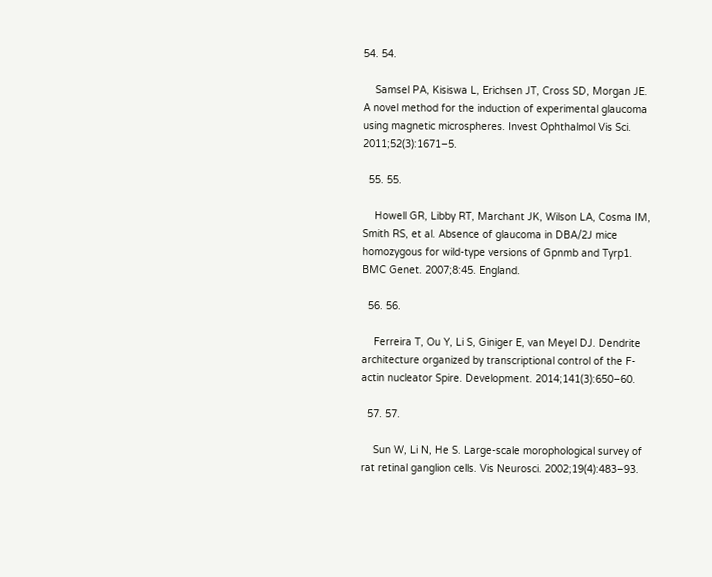54. 54.

    Samsel PA, Kisiswa L, Erichsen JT, Cross SD, Morgan JE. A novel method for the induction of experimental glaucoma using magnetic microspheres. Invest Ophthalmol Vis Sci. 2011;52(3):1671–5.

  55. 55.

    Howell GR, Libby RT, Marchant JK, Wilson LA, Cosma IM, Smith RS, et al. Absence of glaucoma in DBA/2J mice homozygous for wild-type versions of Gpnmb and Tyrp1. BMC Genet. 2007;8:45. England.

  56. 56.

    Ferreira T, Ou Y, Li S, Giniger E, van Meyel DJ. Dendrite architecture organized by transcriptional control of the F-actin nucleator Spire. Development. 2014;141(3):650–60.

  57. 57.

    Sun W, Li N, He S. Large-scale morophological survey of rat retinal ganglion cells. Vis Neurosci. 2002;19(4):483–93.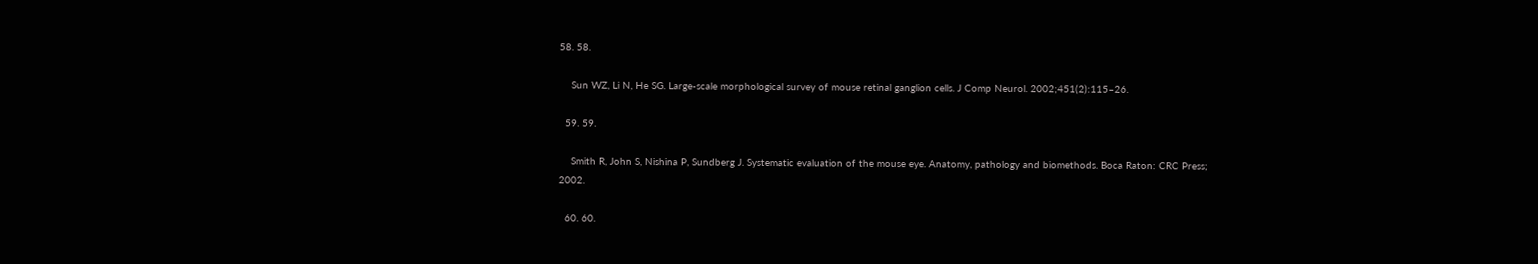58. 58.

    Sun WZ, Li N, He SG. Large-scale morphological survey of mouse retinal ganglion cells. J Comp Neurol. 2002;451(2):115–26.

  59. 59.

    Smith R, John S, Nishina P, Sundberg J. Systematic evaluation of the mouse eye. Anatomy, pathology and biomethods. Boca Raton: CRC Press; 2002.

  60. 60.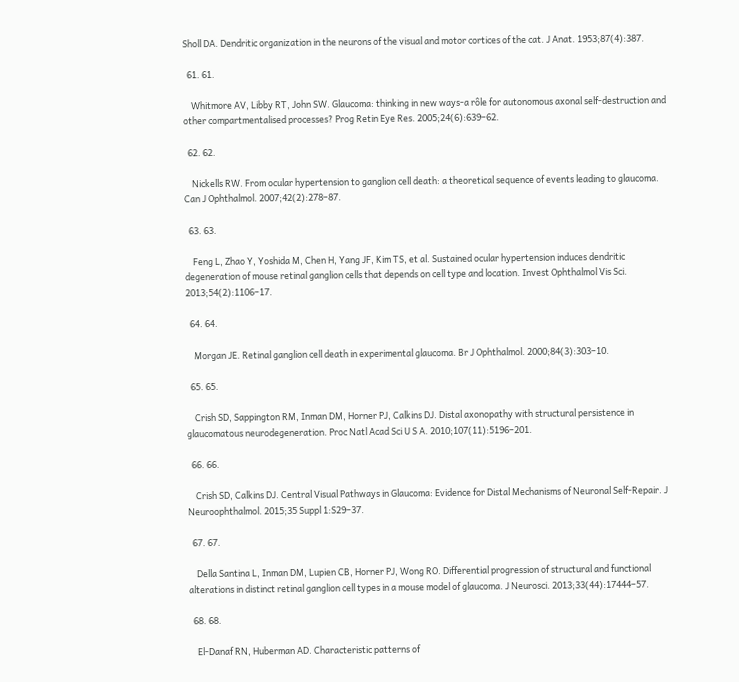Sholl DA. Dendritic organization in the neurons of the visual and motor cortices of the cat. J Anat. 1953;87(4):387.

  61. 61.

    Whitmore AV, Libby RT, John SW. Glaucoma: thinking in new ways-a rôle for autonomous axonal self-destruction and other compartmentalised processes? Prog Retin Eye Res. 2005;24(6):639–62.

  62. 62.

    Nickells RW. From ocular hypertension to ganglion cell death: a theoretical sequence of events leading to glaucoma. Can J Ophthalmol. 2007;42(2):278–87.

  63. 63.

    Feng L, Zhao Y, Yoshida M, Chen H, Yang JF, Kim TS, et al. Sustained ocular hypertension induces dendritic degeneration of mouse retinal ganglion cells that depends on cell type and location. Invest Ophthalmol Vis Sci. 2013;54(2):1106–17.

  64. 64.

    Morgan JE. Retinal ganglion cell death in experimental glaucoma. Br J Ophthalmol. 2000;84(3):303–10.

  65. 65.

    Crish SD, Sappington RM, Inman DM, Horner PJ, Calkins DJ. Distal axonopathy with structural persistence in glaucomatous neurodegeneration. Proc Natl Acad Sci U S A. 2010;107(11):5196–201.

  66. 66.

    Crish SD, Calkins DJ. Central Visual Pathways in Glaucoma: Evidence for Distal Mechanisms of Neuronal Self-Repair. J Neuroophthalmol. 2015;35 Suppl 1:S29–37.

  67. 67.

    Della Santina L, Inman DM, Lupien CB, Horner PJ, Wong RO. Differential progression of structural and functional alterations in distinct retinal ganglion cell types in a mouse model of glaucoma. J Neurosci. 2013;33(44):17444–57.

  68. 68.

    El-Danaf RN, Huberman AD. Characteristic patterns of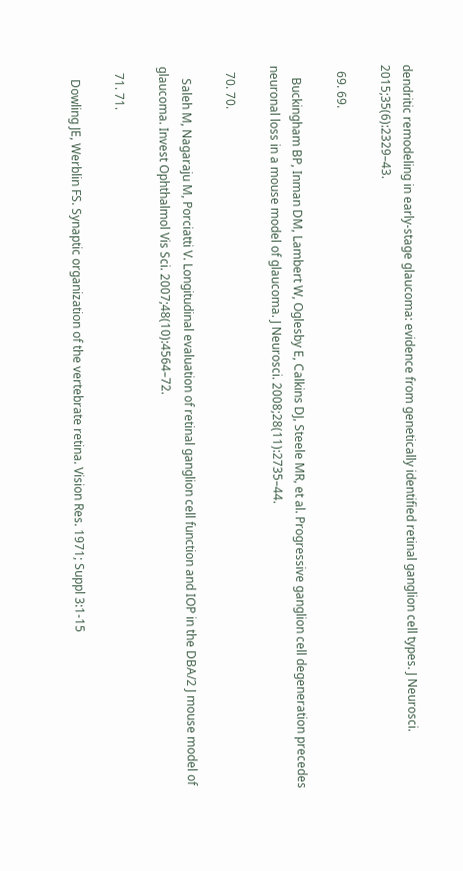dendritic remodeling in early-stage glaucoma: evidence from genetically identified retinal ganglion cell types. J Neurosci. 2015;35(6):2329–43.

  69. 69.

    Buckingham BP, Inman DM, Lambert W, Oglesby E, Calkins DJ, Steele MR, et al. Progressive ganglion cell degeneration precedes neuronal loss in a mouse model of glaucoma. J Neurosci. 2008;28(11):2735–44.

  70. 70.

    Saleh M, Nagaraju M, Porciatti V. Longitudinal evaluation of retinal ganglion cell function and IOP in the DBA/2 J mouse model of glaucoma. Invest Ophthalmol Vis Sci. 2007;48(10):4564–72.

  71. 71.

    Dowling JE, Werblin FS. Synaptic organization of the vertebrate retina. Vision Res. 1971; Suppl 3:1-15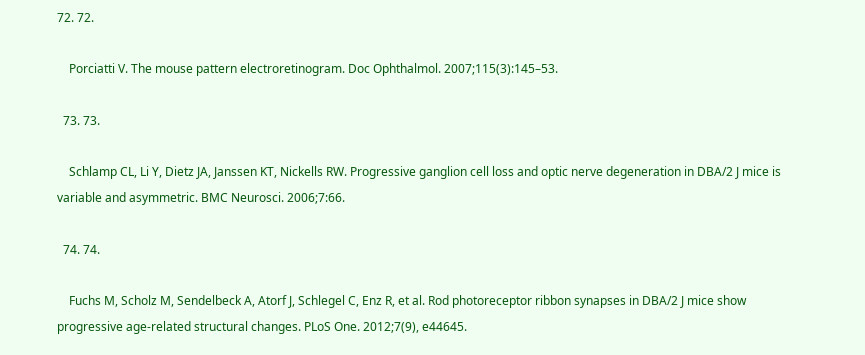72. 72.

    Porciatti V. The mouse pattern electroretinogram. Doc Ophthalmol. 2007;115(3):145–53.

  73. 73.

    Schlamp CL, Li Y, Dietz JA, Janssen KT, Nickells RW. Progressive ganglion cell loss and optic nerve degeneration in DBA/2 J mice is variable and asymmetric. BMC Neurosci. 2006;7:66.

  74. 74.

    Fuchs M, Scholz M, Sendelbeck A, Atorf J, Schlegel C, Enz R, et al. Rod photoreceptor ribbon synapses in DBA/2 J mice show progressive age-related structural changes. PLoS One. 2012;7(9), e44645.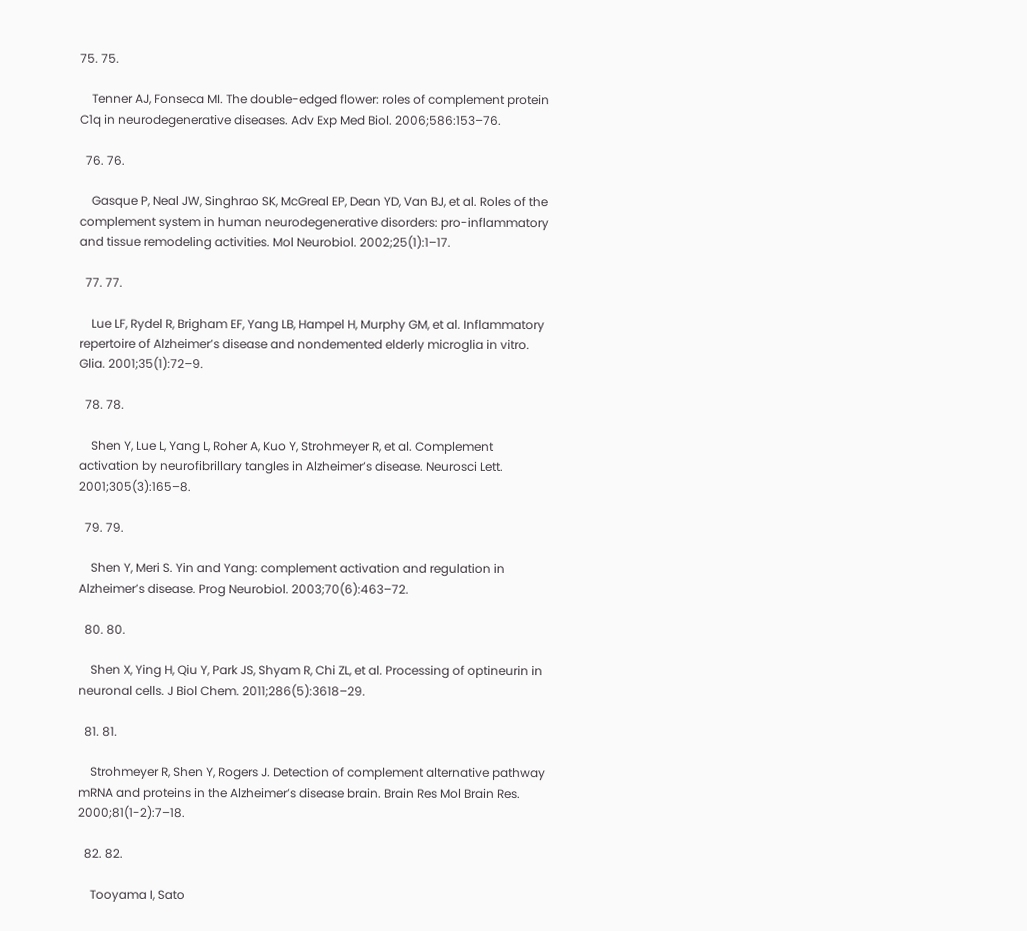75. 75.

    Tenner AJ, Fonseca MI. The double-edged flower: roles of complement protein C1q in neurodegenerative diseases. Adv Exp Med Biol. 2006;586:153–76.

  76. 76.

    Gasque P, Neal JW, Singhrao SK, McGreal EP, Dean YD, Van BJ, et al. Roles of the complement system in human neurodegenerative disorders: pro-inflammatory and tissue remodeling activities. Mol Neurobiol. 2002;25(1):1–17.

  77. 77.

    Lue LF, Rydel R, Brigham EF, Yang LB, Hampel H, Murphy GM, et al. Inflammatory repertoire of Alzheimer’s disease and nondemented elderly microglia in vitro. Glia. 2001;35(1):72–9.

  78. 78.

    Shen Y, Lue L, Yang L, Roher A, Kuo Y, Strohmeyer R, et al. Complement activation by neurofibrillary tangles in Alzheimer’s disease. Neurosci Lett. 2001;305(3):165–8.

  79. 79.

    Shen Y, Meri S. Yin and Yang: complement activation and regulation in Alzheimer’s disease. Prog Neurobiol. 2003;70(6):463–72.

  80. 80.

    Shen X, Ying H, Qiu Y, Park JS, Shyam R, Chi ZL, et al. Processing of optineurin in neuronal cells. J Biol Chem. 2011;286(5):3618–29.

  81. 81.

    Strohmeyer R, Shen Y, Rogers J. Detection of complement alternative pathway mRNA and proteins in the Alzheimer’s disease brain. Brain Res Mol Brain Res. 2000;81(1-2):7–18.

  82. 82.

    Tooyama I, Sato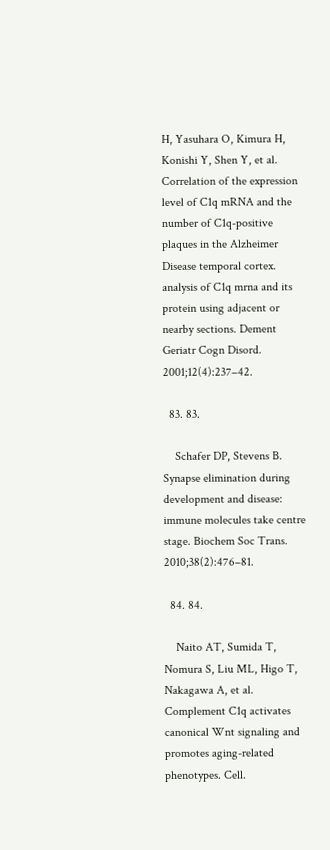H, Yasuhara O, Kimura H, Konishi Y, Shen Y, et al. Correlation of the expression level of C1q mRNA and the number of C1q-positive plaques in the Alzheimer Disease temporal cortex. analysis of C1q mrna and its protein using adjacent or nearby sections. Dement Geriatr Cogn Disord. 2001;12(4):237–42.

  83. 83.

    Schafer DP, Stevens B. Synapse elimination during development and disease: immune molecules take centre stage. Biochem Soc Trans. 2010;38(2):476–81.

  84. 84.

    Naito AT, Sumida T, Nomura S, Liu ML, Higo T, Nakagawa A, et al. Complement C1q activates canonical Wnt signaling and promotes aging-related phenotypes. Cell.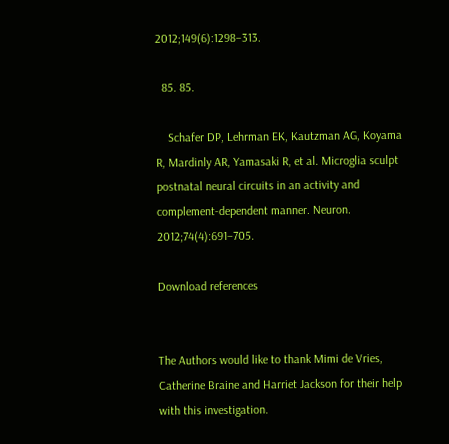2012;149(6):1298–313.

  85. 85.

    Schafer DP, Lehrman EK, Kautzman AG, Koyama R, Mardinly AR, Yamasaki R, et al. Microglia sculpt postnatal neural circuits in an activity and complement-dependent manner. Neuron. 2012;74(4):691–705.

Download references


The Authors would like to thank Mimi de Vries, Catherine Braine and Harriet Jackson for their help with this investigation.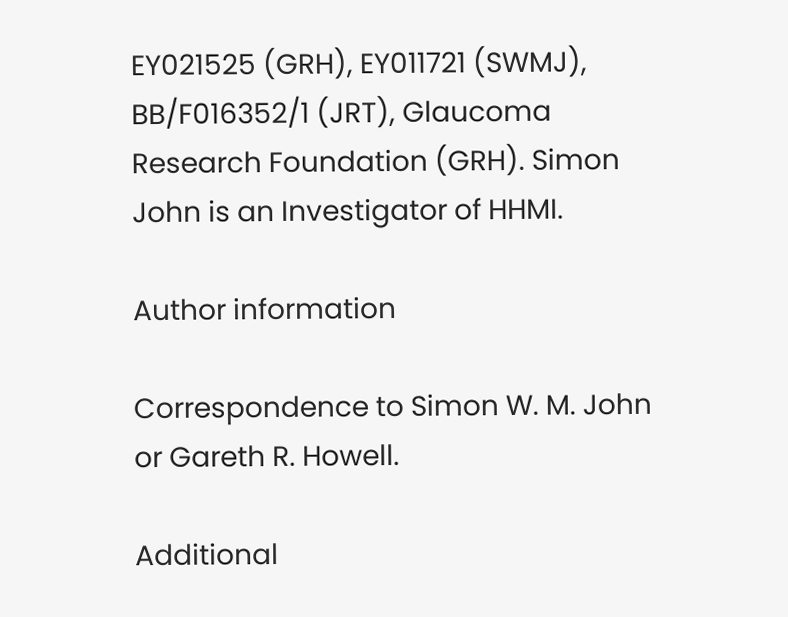EY021525 (GRH), EY011721 (SWMJ), BB/F016352/1 (JRT), Glaucoma Research Foundation (GRH). Simon John is an Investigator of HHMI.

Author information

Correspondence to Simon W. M. John or Gareth R. Howell.

Additional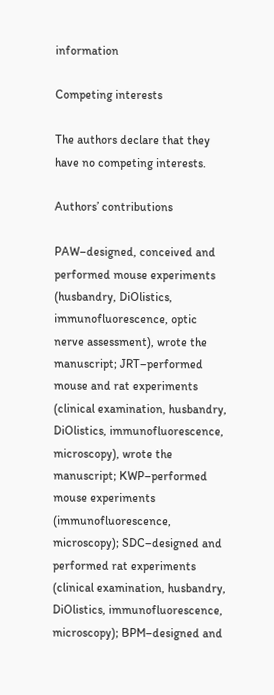information

Competing interests

The authors declare that they have no competing interests.

Authors’ contributions

PAW–designed, conceived and performed mouse experiments (husbandry, DiOlistics, immunofluorescence, optic nerve assessment), wrote the manuscript; JRT–performed mouse and rat experiments (clinical examination, husbandry, DiOlistics, immunofluorescence, microscopy), wrote the manuscript; KWP–performed mouse experiments (immunofluorescence, microscopy); SDC–designed and performed rat experiments (clinical examination, husbandry, DiOlistics, immunofluorescence, microscopy); BPM–designed and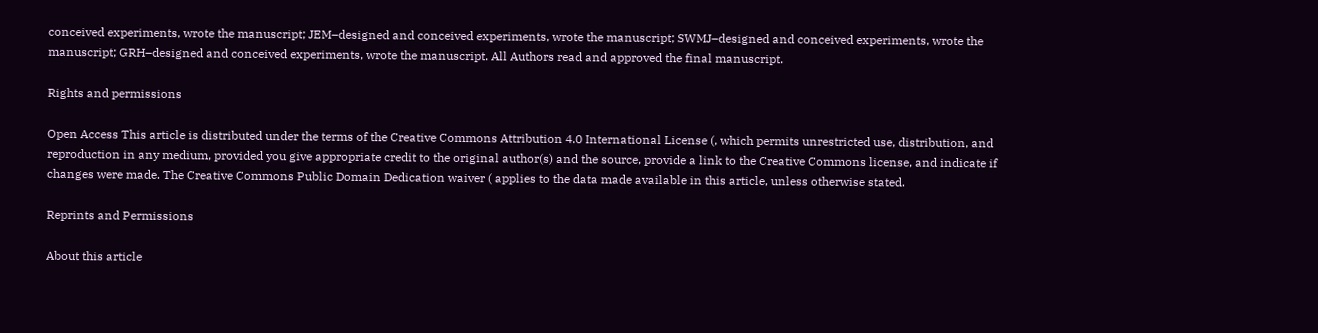conceived experiments, wrote the manuscript; JEM–designed and conceived experiments, wrote the manuscript; SWMJ–designed and conceived experiments, wrote the manuscript; GRH–designed and conceived experiments, wrote the manuscript. All Authors read and approved the final manuscript.

Rights and permissions

Open Access This article is distributed under the terms of the Creative Commons Attribution 4.0 International License (, which permits unrestricted use, distribution, and reproduction in any medium, provided you give appropriate credit to the original author(s) and the source, provide a link to the Creative Commons license, and indicate if changes were made. The Creative Commons Public Domain Dedication waiver ( applies to the data made available in this article, unless otherwise stated.

Reprints and Permissions

About this article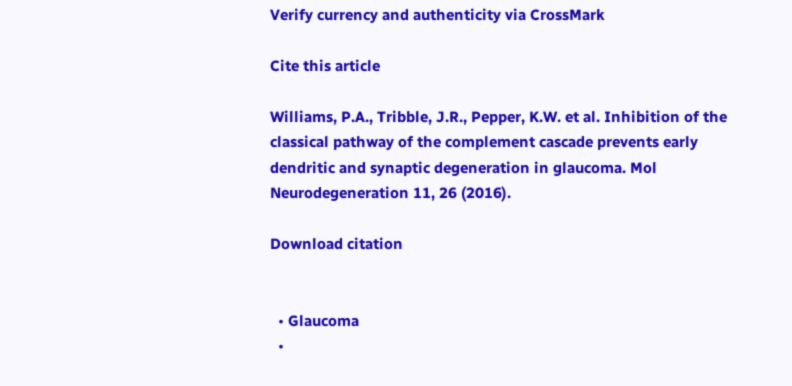Verify currency and authenticity via CrossMark

Cite this article

Williams, P.A., Tribble, J.R., Pepper, K.W. et al. Inhibition of the classical pathway of the complement cascade prevents early dendritic and synaptic degeneration in glaucoma. Mol Neurodegeneration 11, 26 (2016).

Download citation


  • Glaucoma
  •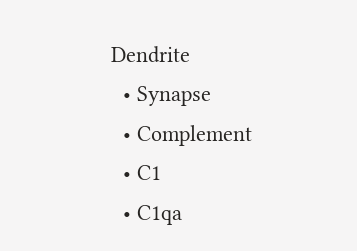Dendrite
  • Synapse
  • Complement
  • C1
  • C1qa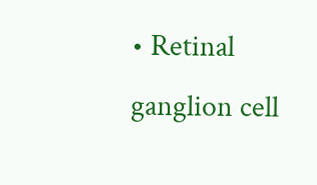• Retinal ganglion cell